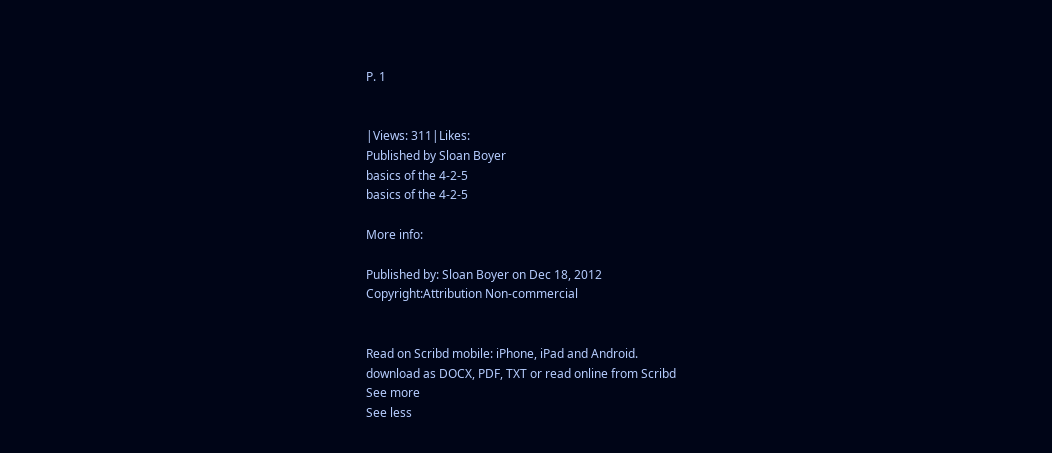P. 1


|Views: 311|Likes:
Published by Sloan Boyer
basics of the 4-2-5
basics of the 4-2-5

More info:

Published by: Sloan Boyer on Dec 18, 2012
Copyright:Attribution Non-commercial


Read on Scribd mobile: iPhone, iPad and Android.
download as DOCX, PDF, TXT or read online from Scribd
See more
See less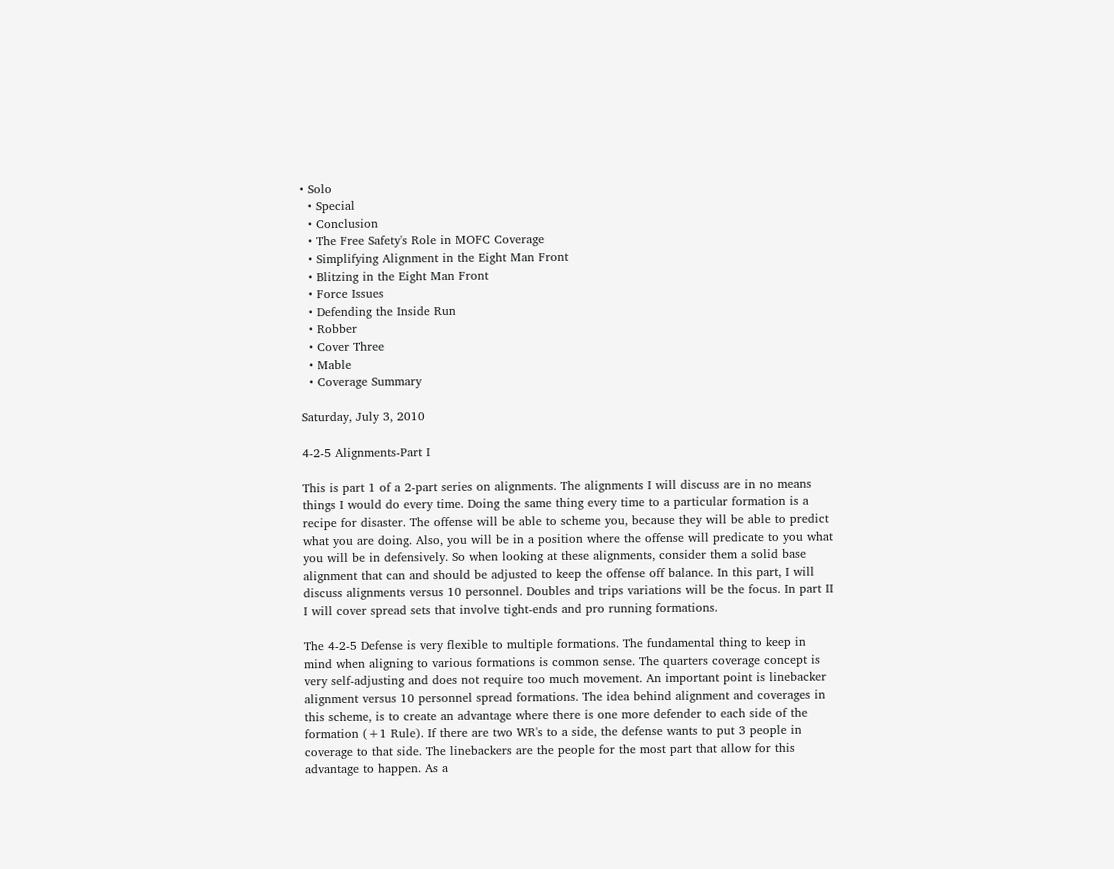• Solo
  • Special
  • Conclusion
  • The Free Safety's Role in MOFC Coverage
  • Simplifying Alignment in the Eight Man Front
  • Blitzing in the Eight Man Front
  • Force Issues
  • Defending the Inside Run
  • Robber
  • Cover Three
  • Mable
  • Coverage Summary

Saturday, July 3, 2010

4-2-5 Alignments-Part I

This is part 1 of a 2-part series on alignments. The alignments I will discuss are in no means things I would do every time. Doing the same thing every time to a particular formation is a recipe for disaster. The offense will be able to scheme you, because they will be able to predict what you are doing. Also, you will be in a position where the offense will predicate to you what you will be in defensively. So when looking at these alignments, consider them a solid base alignment that can and should be adjusted to keep the offense off balance. In this part, I will discuss alignments versus 10 personnel. Doubles and trips variations will be the focus. In part II I will cover spread sets that involve tight-ends and pro running formations.

The 4-2-5 Defense is very flexible to multiple formations. The fundamental thing to keep in mind when aligning to various formations is common sense. The quarters coverage concept is very self-adjusting and does not require too much movement. An important point is linebacker alignment versus 10 personnel spread formations. The idea behind alignment and coverages in this scheme, is to create an advantage where there is one more defender to each side of the formation (+1 Rule). If there are two WR's to a side, the defense wants to put 3 people in coverage to that side. The linebackers are the people for the most part that allow for this advantage to happen. As a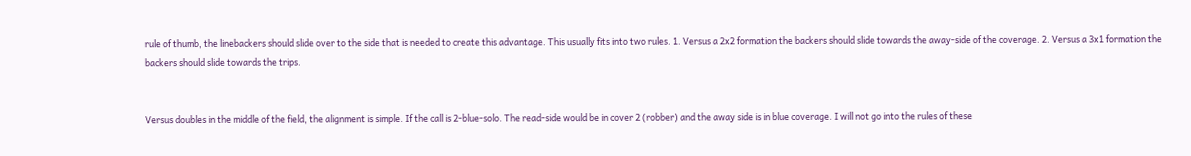rule of thumb, the linebackers should slide over to the side that is needed to create this advantage. This usually fits into two rules. 1. Versus a 2x2 formation the backers should slide towards the away-side of the coverage. 2. Versus a 3x1 formation the backers should slide towards the trips.


Versus doubles in the middle of the field, the alignment is simple. If the call is 2-blue-solo. The read-side would be in cover 2 (robber) and the away side is in blue coverage. I will not go into the rules of these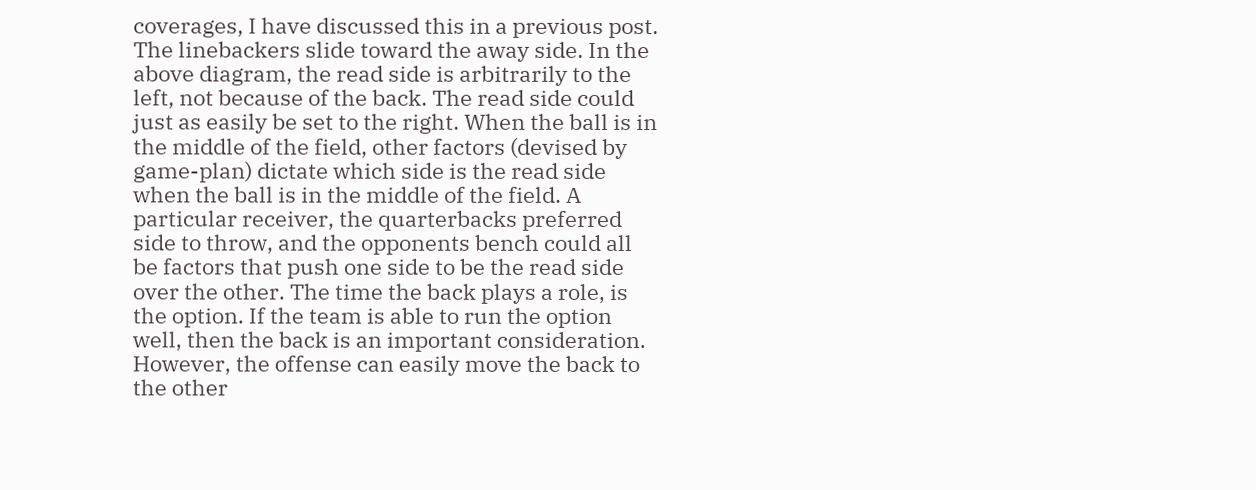coverages, I have discussed this in a previous post. The linebackers slide toward the away side. In the above diagram, the read side is arbitrarily to the left, not because of the back. The read side could just as easily be set to the right. When the ball is in the middle of the field, other factors (devised by game-plan) dictate which side is the read side when the ball is in the middle of the field. A particular receiver, the quarterbacks preferred side to throw, and the opponents bench could all be factors that push one side to be the read side over the other. The time the back plays a role, is the option. If the team is able to run the option well, then the back is an important consideration. However, the offense can easily move the back to the other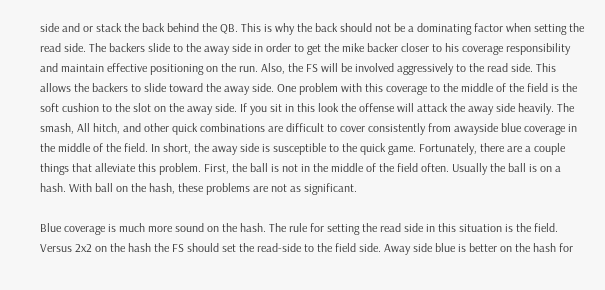side and or stack the back behind the QB. This is why the back should not be a dominating factor when setting the read side. The backers slide to the away side in order to get the mike backer closer to his coverage responsibility and maintain effective positioning on the run. Also, the FS will be involved aggressively to the read side. This allows the backers to slide toward the away side. One problem with this coverage to the middle of the field is the soft cushion to the slot on the away side. If you sit in this look the offense will attack the away side heavily. The smash, All hitch, and other quick combinations are difficult to cover consistently from awayside blue coverage in the middle of the field. In short, the away side is susceptible to the quick game. Fortunately, there are a couple things that alleviate this problem. First, the ball is not in the middle of the field often. Usually the ball is on a hash. With ball on the hash, these problems are not as significant.

Blue coverage is much more sound on the hash. The rule for setting the read side in this situation is the field. Versus 2x2 on the hash the FS should set the read-side to the field side. Away side blue is better on the hash for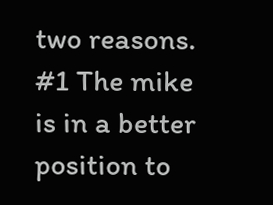two reasons. #1 The mike is in a better position to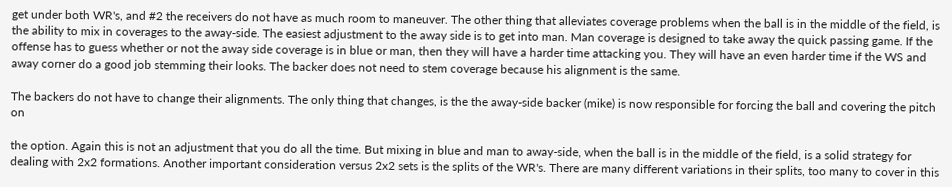get under both WR's, and #2 the receivers do not have as much room to maneuver. The other thing that alleviates coverage problems when the ball is in the middle of the field, is the ability to mix in coverages to the away-side. The easiest adjustment to the away side is to get into man. Man coverage is designed to take away the quick passing game. If the offense has to guess whether or not the away side coverage is in blue or man, then they will have a harder time attacking you. They will have an even harder time if the WS and away corner do a good job stemming their looks. The backer does not need to stem coverage because his alignment is the same.

The backers do not have to change their alignments. The only thing that changes, is the the away-side backer (mike) is now responsible for forcing the ball and covering the pitch on

the option. Again this is not an adjustment that you do all the time. But mixing in blue and man to away-side, when the ball is in the middle of the field, is a solid strategy for dealing with 2x2 formations. Another important consideration versus 2x2 sets is the splits of the WR's. There are many different variations in their splits, too many to cover in this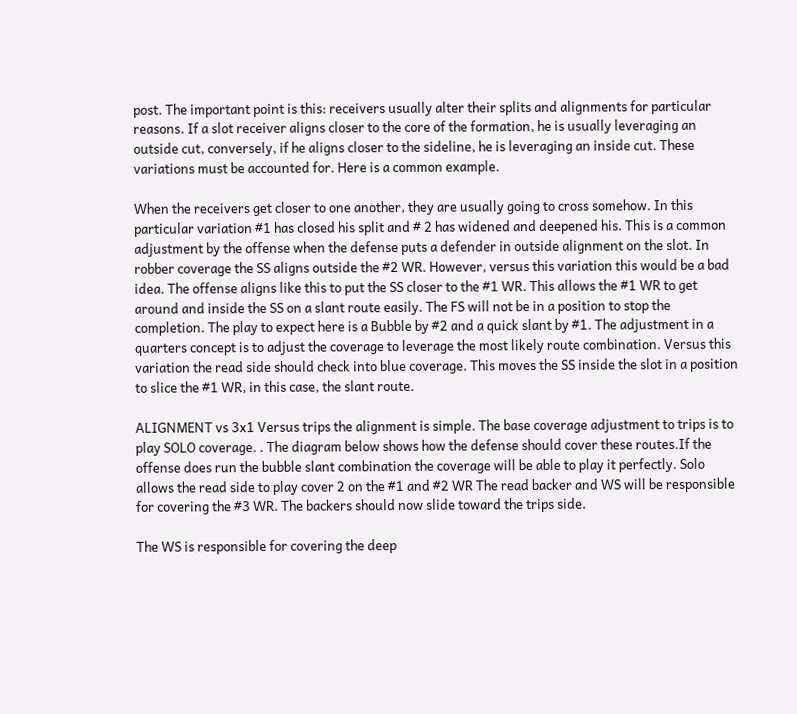post. The important point is this: receivers usually alter their splits and alignments for particular reasons. If a slot receiver aligns closer to the core of the formation, he is usually leveraging an outside cut, conversely, if he aligns closer to the sideline, he is leveraging an inside cut. These variations must be accounted for. Here is a common example.

When the receivers get closer to one another, they are usually going to cross somehow. In this particular variation #1 has closed his split and # 2 has widened and deepened his. This is a common adjustment by the offense when the defense puts a defender in outside alignment on the slot. In robber coverage the SS aligns outside the #2 WR. However, versus this variation this would be a bad idea. The offense aligns like this to put the SS closer to the #1 WR. This allows the #1 WR to get around and inside the SS on a slant route easily. The FS will not be in a position to stop the completion. The play to expect here is a Bubble by #2 and a quick slant by #1. The adjustment in a quarters concept is to adjust the coverage to leverage the most likely route combination. Versus this variation the read side should check into blue coverage. This moves the SS inside the slot in a position to slice the #1 WR, in this case, the slant route.

ALIGNMENT vs 3x1 Versus trips the alignment is simple. The base coverage adjustment to trips is to play SOLO coverage. . The diagram below shows how the defense should cover these routes.If the offense does run the bubble slant combination the coverage will be able to play it perfectly. Solo allows the read side to play cover 2 on the #1 and #2 WR The read backer and WS will be responsible for covering the #3 WR. The backers should now slide toward the trips side.

The WS is responsible for covering the deep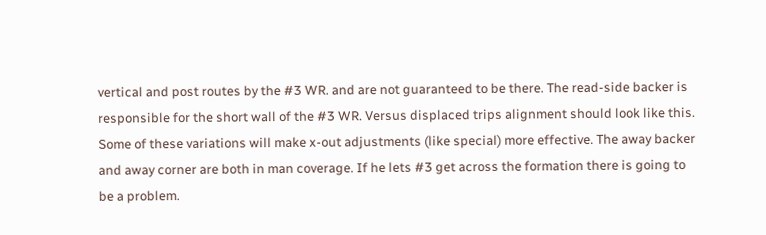vertical and post routes by the #3 WR. and are not guaranteed to be there. The read-side backer is responsible for the short wall of the #3 WR. Versus displaced trips alignment should look like this. Some of these variations will make x-out adjustments (like special) more effective. The away backer and away corner are both in man coverage. If he lets #3 get across the formation there is going to be a problem.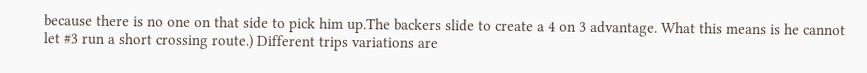because there is no one on that side to pick him up.The backers slide to create a 4 on 3 advantage. What this means is he cannot let #3 run a short crossing route.) Different trips variations are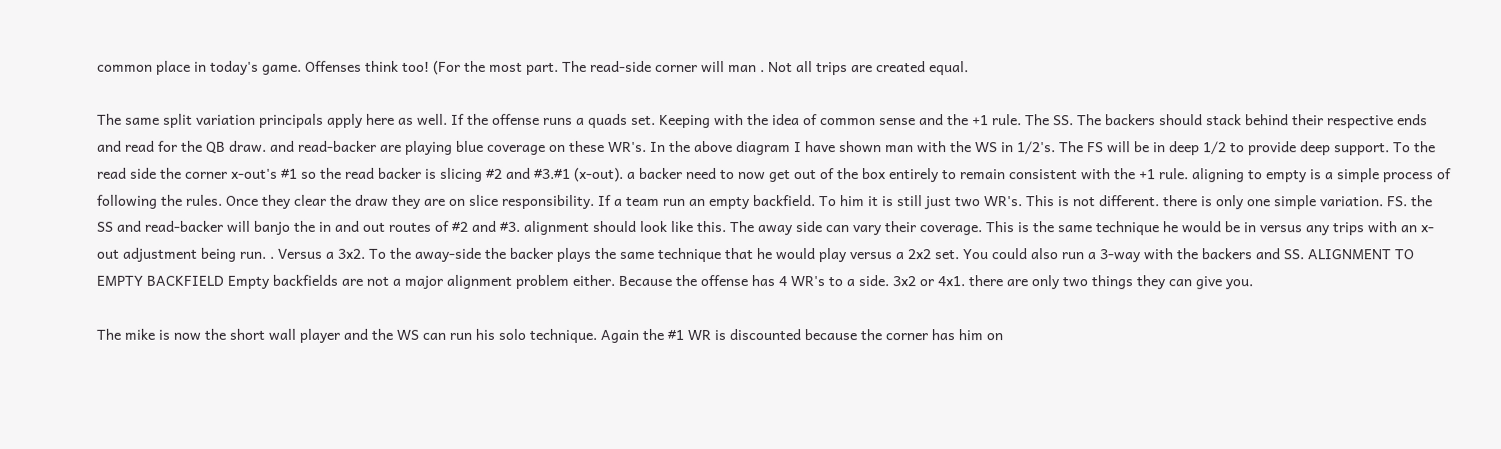common place in today's game. Offenses think too! (For the most part. The read-side corner will man . Not all trips are created equal.

The same split variation principals apply here as well. If the offense runs a quads set. Keeping with the idea of common sense and the +1 rule. The SS. The backers should stack behind their respective ends and read for the QB draw. and read-backer are playing blue coverage on these WR's. In the above diagram I have shown man with the WS in 1/2's. The FS will be in deep 1/2 to provide deep support. To the read side the corner x-out's #1 so the read backer is slicing #2 and #3.#1 (x-out). a backer need to now get out of the box entirely to remain consistent with the +1 rule. aligning to empty is a simple process of following the rules. Once they clear the draw they are on slice responsibility. If a team run an empty backfield. To him it is still just two WR's. This is not different. there is only one simple variation. FS. the SS and read-backer will banjo the in and out routes of #2 and #3. alignment should look like this. The away side can vary their coverage. This is the same technique he would be in versus any trips with an x-out adjustment being run. . Versus a 3x2. To the away-side the backer plays the same technique that he would play versus a 2x2 set. You could also run a 3-way with the backers and SS. ALIGNMENT TO EMPTY BACKFIELD Empty backfields are not a major alignment problem either. Because the offense has 4 WR's to a side. 3x2 or 4x1. there are only two things they can give you.

The mike is now the short wall player and the WS can run his solo technique. Again the #1 WR is discounted because the corner has him on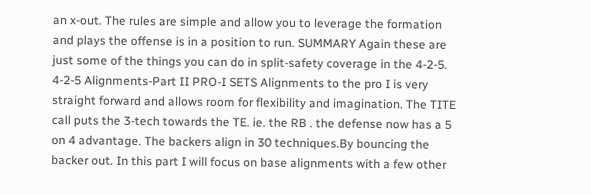an x-out. The rules are simple and allow you to leverage the formation and plays the offense is in a position to run. SUMMARY Again these are just some of the things you can do in split-safety coverage in the 4-2-5. 4-2-5 Alignments-Part II PRO-I SETS Alignments to the pro I is very straight forward and allows room for flexibility and imagination. The TITE call puts the 3-tech towards the TE. ie. the RB . the defense now has a 5 on 4 advantage. The backers align in 30 techniques.By bouncing the backer out. In this part I will focus on base alignments with a few other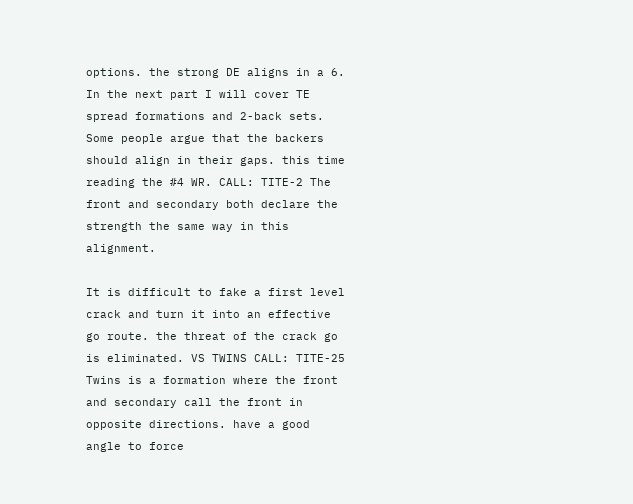options. the strong DE aligns in a 6. In the next part I will cover TE spread formations and 2-back sets. Some people argue that the backers should align in their gaps. this time reading the #4 WR. CALL: TITE-2 The front and secondary both declare the strength the same way in this alignment.

It is difficult to fake a first level crack and turn it into an effective go route. the threat of the crack go is eliminated. VS TWINS CALL: TITE-25 Twins is a formation where the front and secondary call the front in opposite directions. have a good angle to force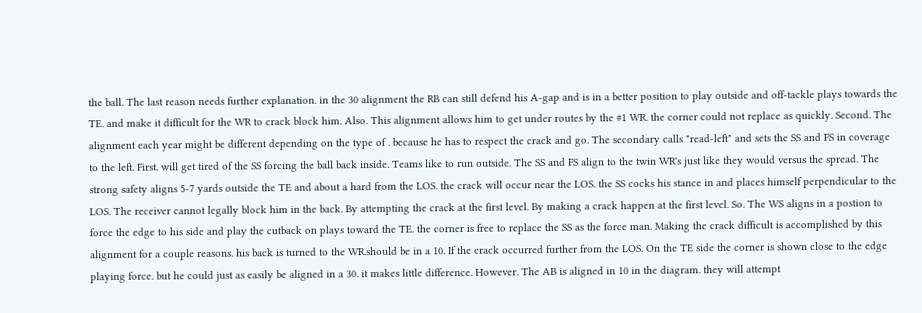the ball. The last reason needs further explanation. in the 30 alignment the RB can still defend his A-gap and is in a better position to play outside and off-tackle plays towards the TE. and make it difficult for the WR to crack block him. Also. This alignment allows him to get under routes by the #1 WR. the corner could not replace as quickly. Second. The alignment each year might be different depending on the type of . because he has to respect the crack and go. The secondary calls "read-left" and sets the SS and FS in coverage to the left. First. will get tired of the SS forcing the ball back inside. Teams like to run outside. The SS and FS align to the twin WR's just like they would versus the spread. The strong safety aligns 5-7 yards outside the TE and about a hard from the LOS. the crack will occur near the LOS. the SS cocks his stance in and places himself perpendicular to the LOS. The receiver cannot legally block him in the back. By attempting the crack at the first level. By making a crack happen at the first level. So. The WS aligns in a postion to force the edge to his side and play the cutback on plays toward the TE. the corner is free to replace the SS as the force man. Making the crack difficult is accomplished by this alignment for a couple reasons. his back is turned to the WR.should be in a 10. If the crack occurred further from the LOS. On the TE side the corner is shown close to the edge playing force. but he could just as easily be aligned in a 30. it makes little difference. However. The AB is aligned in 10 in the diagram. they will attempt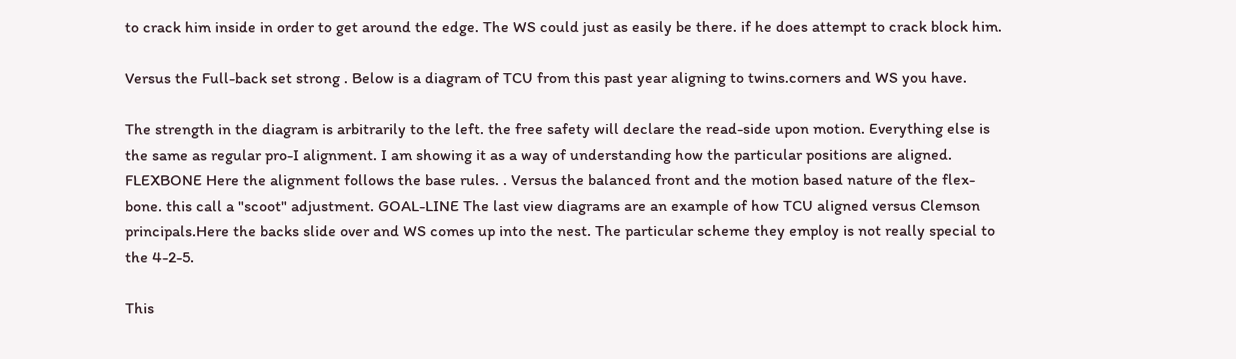to crack him inside in order to get around the edge. The WS could just as easily be there. if he does attempt to crack block him.

Versus the Full-back set strong . Below is a diagram of TCU from this past year aligning to twins.corners and WS you have.

The strength in the diagram is arbitrarily to the left. the free safety will declare the read-side upon motion. Everything else is the same as regular pro-I alignment. I am showing it as a way of understanding how the particular positions are aligned. FLEXBONE Here the alignment follows the base rules. . Versus the balanced front and the motion based nature of the flex-bone. this call a "scoot" adjustment. GOAL-LINE The last view diagrams are an example of how TCU aligned versus Clemson principals.Here the backs slide over and WS comes up into the nest. The particular scheme they employ is not really special to the 4-2-5.

This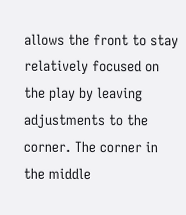allows the front to stay relatively focused on the play by leaving adjustments to the corner. The corner in the middle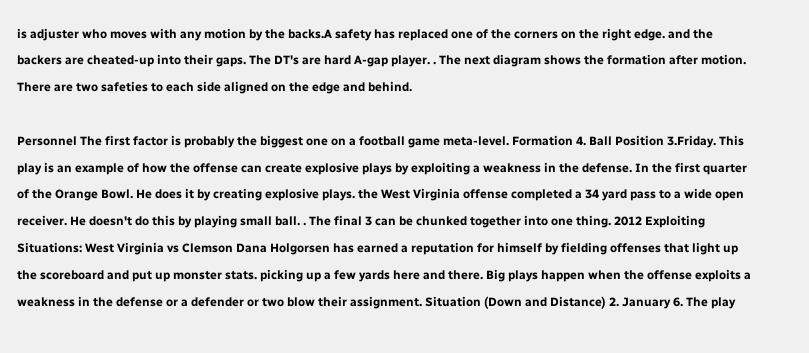is adjuster who moves with any motion by the backs.A safety has replaced one of the corners on the right edge. and the backers are cheated-up into their gaps. The DT's are hard A-gap player. . The next diagram shows the formation after motion. There are two safeties to each side aligned on the edge and behind.

Personnel The first factor is probably the biggest one on a football game meta-level. Formation 4. Ball Position 3.Friday. This play is an example of how the offense can create explosive plays by exploiting a weakness in the defense. In the first quarter of the Orange Bowl. He does it by creating explosive plays. the West Virginia offense completed a 34 yard pass to a wide open receiver. He doesn't do this by playing small ball. . The final 3 can be chunked together into one thing. 2012 Exploiting Situations: West Virginia vs Clemson Dana Holgorsen has earned a reputation for himself by fielding offenses that light up the scoreboard and put up monster stats. picking up a few yards here and there. Big plays happen when the offense exploits a weakness in the defense or a defender or two blow their assignment. Situation (Down and Distance) 2. January 6. The play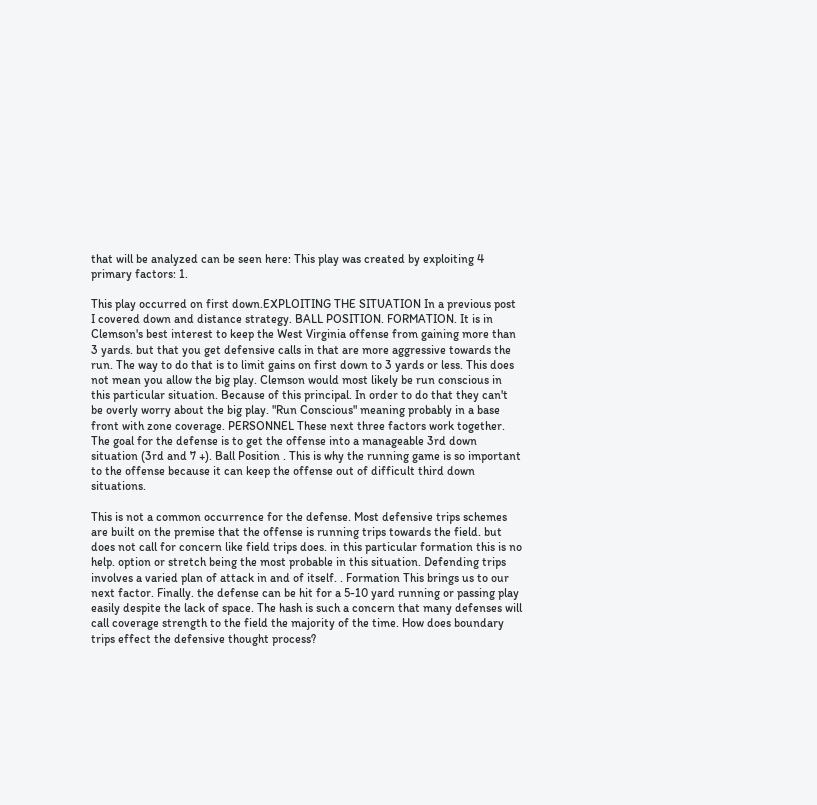that will be analyzed can be seen here: This play was created by exploiting 4 primary factors: 1.

This play occurred on first down.EXPLOITING THE SITUATION In a previous post I covered down and distance strategy. BALL POSITION. FORMATION. It is in Clemson's best interest to keep the West Virginia offense from gaining more than 3 yards. but that you get defensive calls in that are more aggressive towards the run. The way to do that is to limit gains on first down to 3 yards or less. This does not mean you allow the big play. Clemson would most likely be run conscious in this particular situation. Because of this principal. In order to do that they can't be overly worry about the big play. "Run Conscious" meaning probably in a base front with zone coverage. PERSONNEL These next three factors work together. The goal for the defense is to get the offense into a manageable 3rd down situation (3rd and 7 +). Ball Position . This is why the running game is so important to the offense because it can keep the offense out of difficult third down situations.

This is not a common occurrence for the defense. Most defensive trips schemes are built on the premise that the offense is running trips towards the field. but does not call for concern like field trips does. in this particular formation this is no help. option or stretch being the most probable in this situation. Defending trips involves a varied plan of attack in and of itself. . Formation This brings us to our next factor. Finally. the defense can be hit for a 5-10 yard running or passing play easily despite the lack of space. The hash is such a concern that many defenses will call coverage strength to the field the majority of the time. How does boundary trips effect the defensive thought process?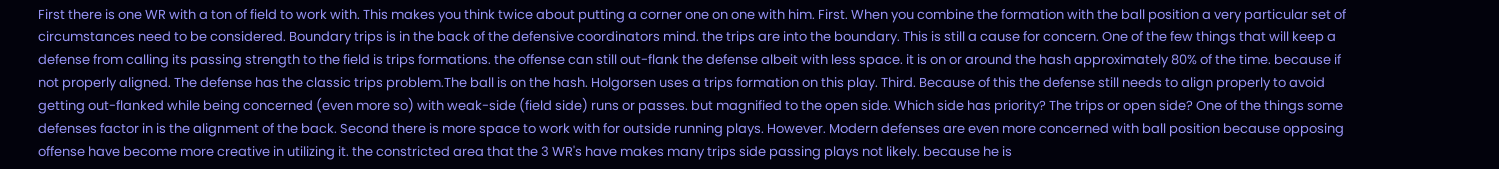First there is one WR with a ton of field to work with. This makes you think twice about putting a corner one on one with him. First. When you combine the formation with the ball position a very particular set of circumstances need to be considered. Boundary trips is in the back of the defensive coordinators mind. the trips are into the boundary. This is still a cause for concern. One of the few things that will keep a defense from calling its passing strength to the field is trips formations. the offense can still out-flank the defense albeit with less space. it is on or around the hash approximately 80% of the time. because if not properly aligned. The defense has the classic trips problem.The ball is on the hash. Holgorsen uses a trips formation on this play. Third. Because of this the defense still needs to align properly to avoid getting out-flanked while being concerned (even more so) with weak-side (field side) runs or passes. but magnified to the open side. Which side has priority? The trips or open side? One of the things some defenses factor in is the alignment of the back. Second there is more space to work with for outside running plays. However. Modern defenses are even more concerned with ball position because opposing offense have become more creative in utilizing it. the constricted area that the 3 WR's have makes many trips side passing plays not likely. because he is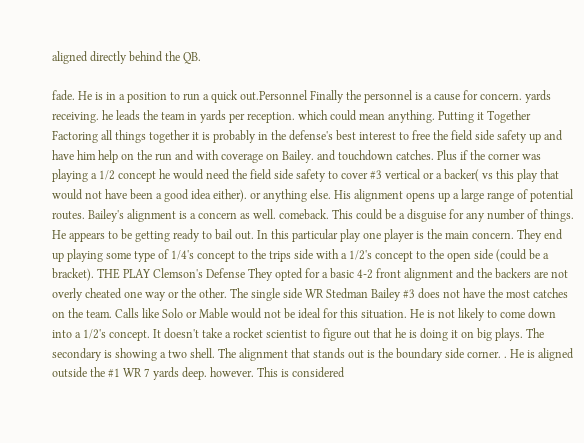aligned directly behind the QB.

fade. He is in a position to run a quick out.Personnel Finally the personnel is a cause for concern. yards receiving. he leads the team in yards per reception. which could mean anything. Putting it Together Factoring all things together it is probably in the defense's best interest to free the field side safety up and have him help on the run and with coverage on Bailey. and touchdown catches. Plus if the corner was playing a 1/2 concept he would need the field side safety to cover #3 vertical or a backer( vs this play that would not have been a good idea either). or anything else. His alignment opens up a large range of potential routes. Bailey's alignment is a concern as well. comeback. This could be a disguise for any number of things. He appears to be getting ready to bail out. In this particular play one player is the main concern. They end up playing some type of 1/4's concept to the trips side with a 1/2's concept to the open side (could be a bracket). THE PLAY Clemson's Defense They opted for a basic 4-2 front alignment and the backers are not overly cheated one way or the other. The single side WR Stedman Bailey #3 does not have the most catches on the team. Calls like Solo or Mable would not be ideal for this situation. He is not likely to come down into a 1/2's concept. It doesn't take a rocket scientist to figure out that he is doing it on big plays. The secondary is showing a two shell. The alignment that stands out is the boundary side corner. . He is aligned outside the #1 WR 7 yards deep. however. This is considered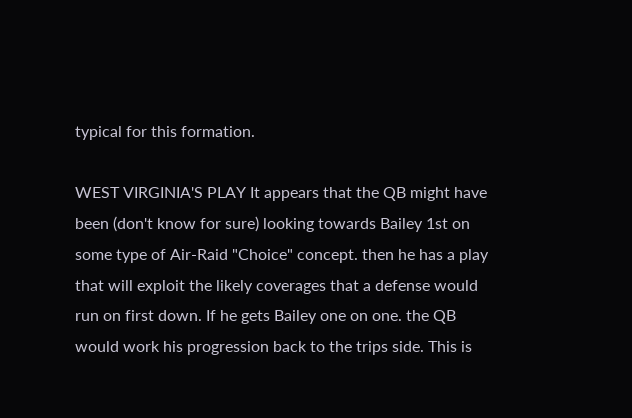typical for this formation.

WEST VIRGINIA'S PLAY It appears that the QB might have been (don't know for sure) looking towards Bailey 1st on some type of Air-Raid "Choice" concept. then he has a play that will exploit the likely coverages that a defense would run on first down. If he gets Bailey one on one. the QB would work his progression back to the trips side. This is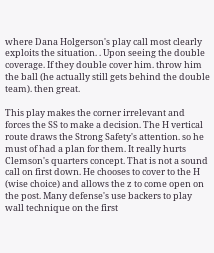where Dana Holgerson's play call most clearly exploits the situation. . Upon seeing the double coverage. If they double cover him. throw him the ball (he actually still gets behind the double team). then great.

This play makes the corner irrelevant and forces the SS to make a decision. The H vertical route draws the Strong Safety's attention. so he must of had a plan for them. It really hurts Clemson's quarters concept. That is not a sound call on first down. He chooses to cover to the H (wise choice) and allows the z to come open on the post. Many defense's use backers to play wall technique on the first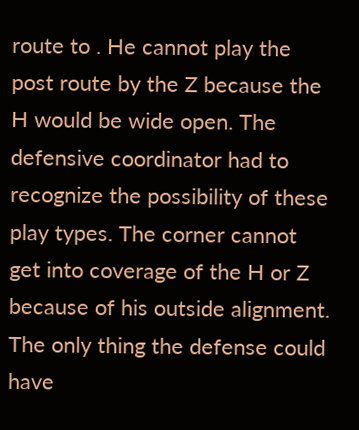route to . He cannot play the post route by the Z because the H would be wide open. The defensive coordinator had to recognize the possibility of these play types. The corner cannot get into coverage of the H or Z because of his outside alignment. The only thing the defense could have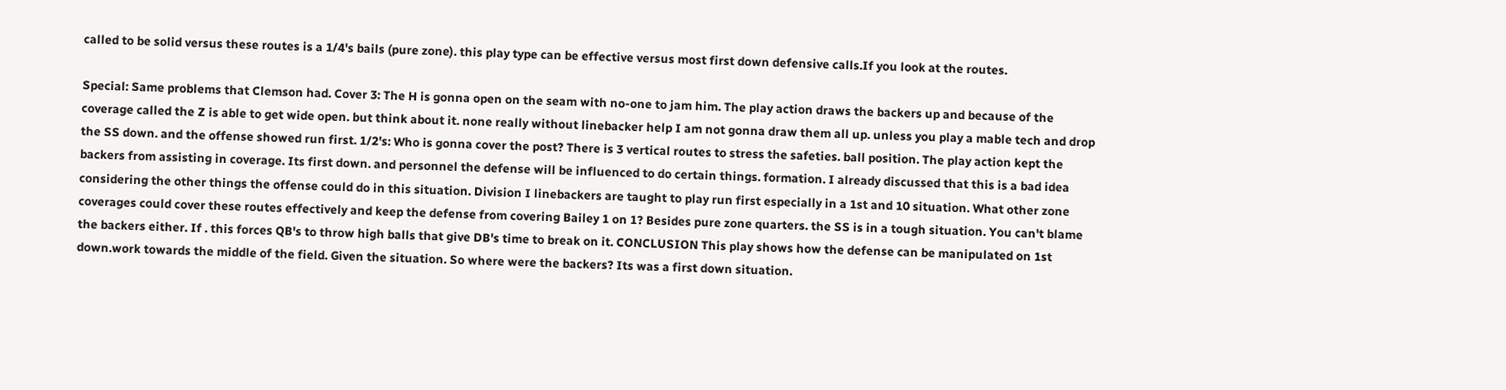called to be solid versus these routes is a 1/4's bails (pure zone). this play type can be effective versus most first down defensive calls.If you look at the routes.

Special: Same problems that Clemson had. Cover 3: The H is gonna open on the seam with no-one to jam him. The play action draws the backers up and because of the coverage called the Z is able to get wide open. but think about it. none really without linebacker help I am not gonna draw them all up. unless you play a mable tech and drop the SS down. and the offense showed run first. 1/2's: Who is gonna cover the post? There is 3 vertical routes to stress the safeties. ball position. The play action kept the backers from assisting in coverage. Its first down. and personnel the defense will be influenced to do certain things. formation. I already discussed that this is a bad idea considering the other things the offense could do in this situation. Division I linebackers are taught to play run first especially in a 1st and 10 situation. What other zone coverages could cover these routes effectively and keep the defense from covering Bailey 1 on 1? Besides pure zone quarters. the SS is in a tough situation. You can't blame the backers either. If . this forces QB's to throw high balls that give DB's time to break on it. CONCLUSION This play shows how the defense can be manipulated on 1st down.work towards the middle of the field. Given the situation. So where were the backers? Its was a first down situation.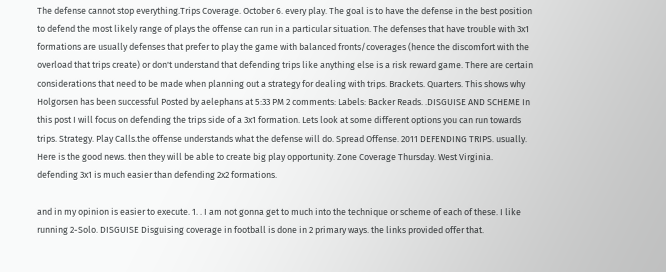The defense cannot stop everything.Trips Coverage. October 6. every play. The goal is to have the defense in the best position to defend the most likely range of plays the offense can run in a particular situation. The defenses that have trouble with 3x1 formations are usually defenses that prefer to play the game with balanced fronts/coverages (hence the discomfort with the overload that trips create) or don't understand that defending trips like anything else is a risk reward game. There are certain considerations that need to be made when planning out a strategy for dealing with trips. Brackets. Quarters. This shows why Holgorsen has been successful Posted by aelephans at 5:33 PM 2 comments: Labels: Backer Reads. .DISGUISE AND SCHEME In this post I will focus on defending the trips side of a 3x1 formation. Lets look at some different options you can run towards trips. Strategy. Play Calls.the offense understands what the defense will do. Spread Offense. 2011 DEFENDING TRIPS. usually. Here is the good news. then they will be able to create big play opportunity. Zone Coverage Thursday. West Virginia. defending 3x1 is much easier than defending 2x2 formations.

and in my opinion is easier to execute. 1. . I am not gonna get to much into the technique or scheme of each of these. I like running 2-Solo. DISGUISE Disguising coverage in football is done in 2 primary ways. the links provided offer that.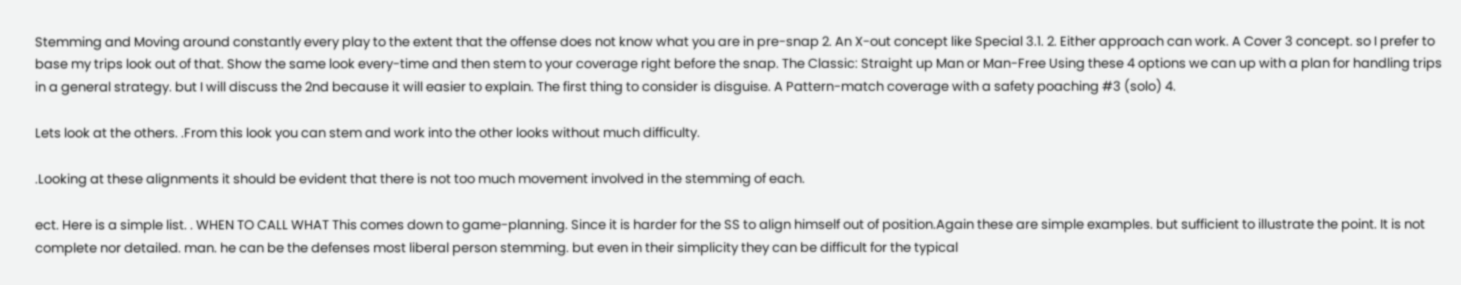Stemming and Moving around constantly every play to the extent that the offense does not know what you are in pre-snap 2. An X-out concept like Special 3.1. 2. Either approach can work. A Cover 3 concept. so I prefer to base my trips look out of that. Show the same look every-time and then stem to your coverage right before the snap. The Classic: Straight up Man or Man-Free Using these 4 options we can up with a plan for handling trips in a general strategy. but I will discuss the 2nd because it will easier to explain. The first thing to consider is disguise. A Pattern-match coverage with a safety poaching #3 (solo) 4.

Lets look at the others. .From this look you can stem and work into the other looks without much difficulty.

.Looking at these alignments it should be evident that there is not too much movement involved in the stemming of each.

ect. Here is a simple list. . WHEN TO CALL WHAT This comes down to game-planning. Since it is harder for the SS to align himself out of position.Again these are simple examples. but sufficient to illustrate the point. It is not complete nor detailed. man. he can be the defenses most liberal person stemming. but even in their simplicity they can be difficult for the typical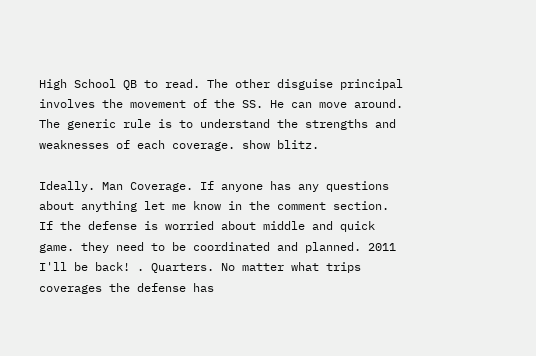High School QB to read. The other disguise principal involves the movement of the SS. He can move around. The generic rule is to understand the strengths and weaknesses of each coverage. show blitz.

Ideally. Man Coverage. If anyone has any questions about anything let me know in the comment section. If the defense is worried about middle and quick game. they need to be coordinated and planned. 2011 I'll be back! . Quarters. No matter what trips coverages the defense has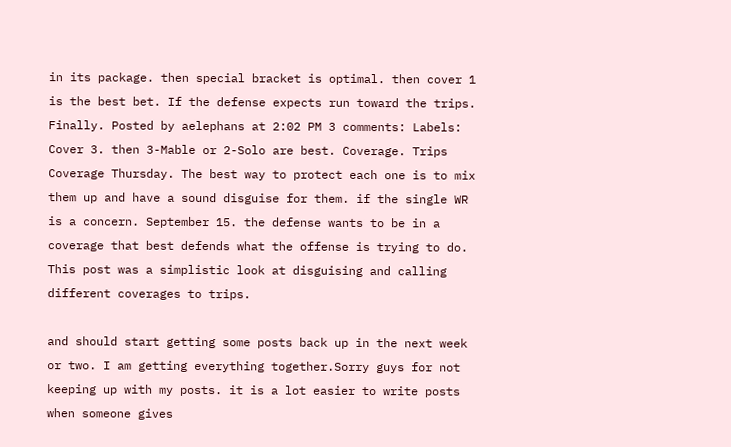in its package. then special bracket is optimal. then cover 1 is the best bet. If the defense expects run toward the trips. Finally. Posted by aelephans at 2:02 PM 3 comments: Labels: Cover 3. then 3-Mable or 2-Solo are best. Coverage. Trips Coverage Thursday. The best way to protect each one is to mix them up and have a sound disguise for them. if the single WR is a concern. September 15. the defense wants to be in a coverage that best defends what the offense is trying to do. This post was a simplistic look at disguising and calling different coverages to trips.

and should start getting some posts back up in the next week or two. I am getting everything together.Sorry guys for not keeping up with my posts. it is a lot easier to write posts when someone gives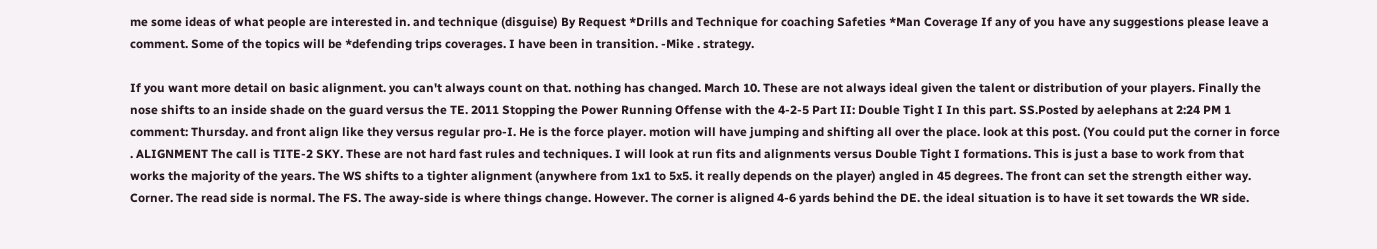me some ideas of what people are interested in. and technique (disguise) By Request *Drills and Technique for coaching Safeties *Man Coverage If any of you have any suggestions please leave a comment. Some of the topics will be *defending trips coverages. I have been in transition. -Mike . strategy.

If you want more detail on basic alignment. you can't always count on that. nothing has changed. March 10. These are not always ideal given the talent or distribution of your players. Finally the nose shifts to an inside shade on the guard versus the TE. 2011 Stopping the Power Running Offense with the 4-2-5 Part II: Double Tight I In this part. SS.Posted by aelephans at 2:24 PM 1 comment: Thursday. and front align like they versus regular pro-I. He is the force player. motion will have jumping and shifting all over the place. look at this post. (You could put the corner in force . ALIGNMENT The call is TITE-2 SKY. These are not hard fast rules and techniques. I will look at run fits and alignments versus Double Tight I formations. This is just a base to work from that works the majority of the years. The WS shifts to a tighter alignment (anywhere from 1x1 to 5x5. it really depends on the player) angled in 45 degrees. The front can set the strength either way. Corner. The read side is normal. The FS. The away-side is where things change. However. The corner is aligned 4-6 yards behind the DE. the ideal situation is to have it set towards the WR side.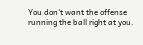You don't want the offense running the ball right at you.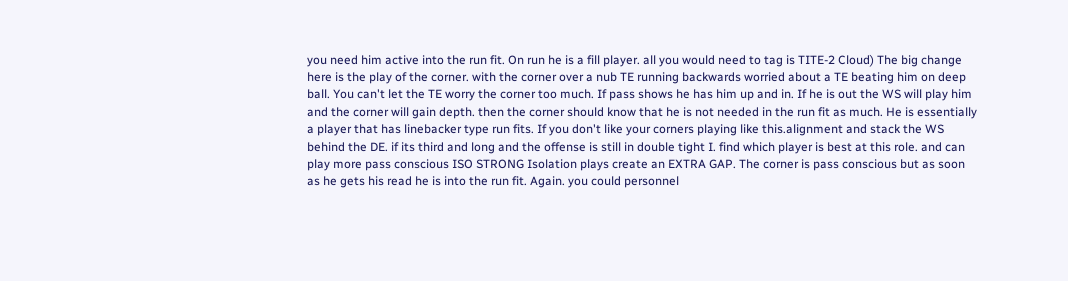you need him active into the run fit. On run he is a fill player. all you would need to tag is TITE-2 Cloud) The big change here is the play of the corner. with the corner over a nub TE running backwards worried about a TE beating him on deep ball. You can't let the TE worry the corner too much. If pass shows he has him up and in. If he is out the WS will play him and the corner will gain depth. then the corner should know that he is not needed in the run fit as much. He is essentially a player that has linebacker type run fits. If you don't like your corners playing like this.alignment and stack the WS behind the DE. if its third and long and the offense is still in double tight I. find which player is best at this role. and can play more pass conscious ISO STRONG Isolation plays create an EXTRA GAP. The corner is pass conscious but as soon as he gets his read he is into the run fit. Again. you could personnel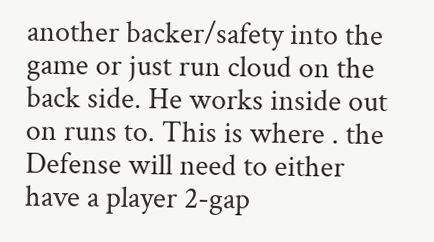another backer/safety into the game or just run cloud on the back side. He works inside out on runs to. This is where . the Defense will need to either have a player 2-gap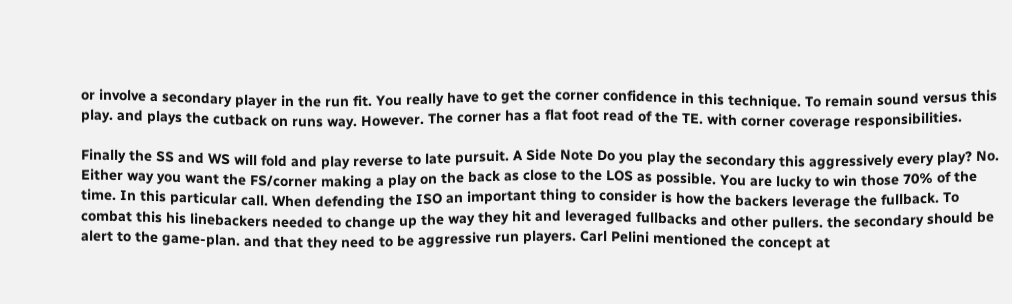or involve a secondary player in the run fit. You really have to get the corner confidence in this technique. To remain sound versus this play. and plays the cutback on runs way. However. The corner has a flat foot read of the TE. with corner coverage responsibilities.

Finally the SS and WS will fold and play reverse to late pursuit. A Side Note Do you play the secondary this aggressively every play? No. Either way you want the FS/corner making a play on the back as close to the LOS as possible. You are lucky to win those 70% of the time. In this particular call. When defending the ISO an important thing to consider is how the backers leverage the fullback. To combat this his linebackers needed to change up the way they hit and leveraged fullbacks and other pullers. the secondary should be alert to the game-plan. and that they need to be aggressive run players. Carl Pelini mentioned the concept at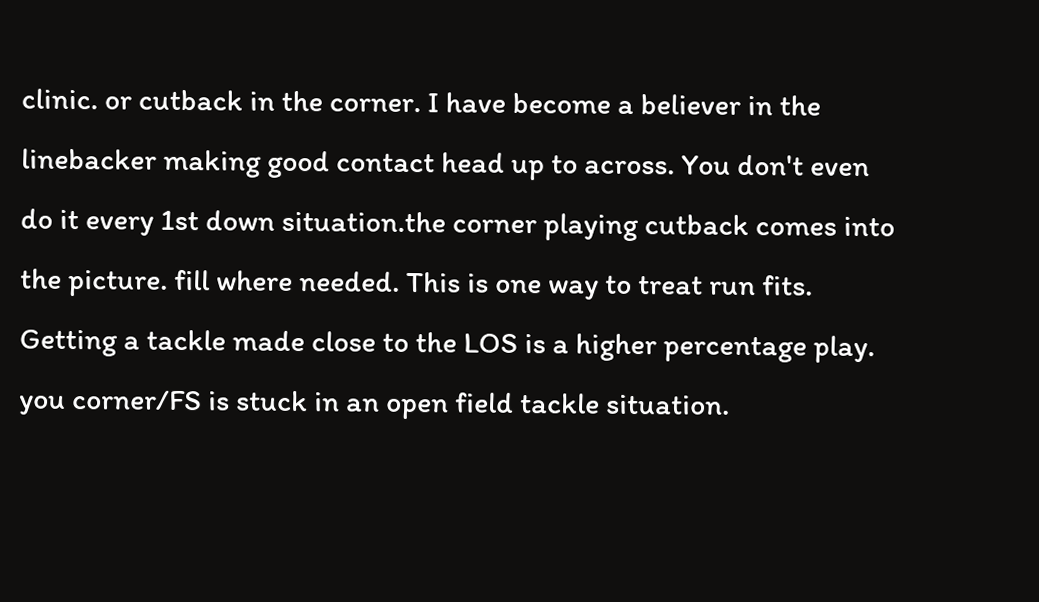clinic. or cutback in the corner. I have become a believer in the linebacker making good contact head up to across. You don't even do it every 1st down situation.the corner playing cutback comes into the picture. fill where needed. This is one way to treat run fits. Getting a tackle made close to the LOS is a higher percentage play. you corner/FS is stuck in an open field tackle situation.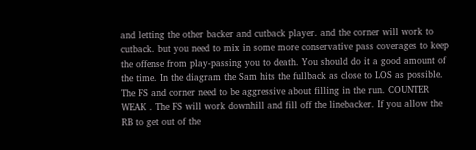and letting the other backer and cutback player. and the corner will work to cutback. but you need to mix in some more conservative pass coverages to keep the offense from play-passing you to death. You should do it a good amount of the time. In the diagram the Sam hits the fullback as close to LOS as possible. The FS and corner need to be aggressive about filling in the run. COUNTER WEAK . The FS will work downhill and fill off the linebacker. If you allow the RB to get out of the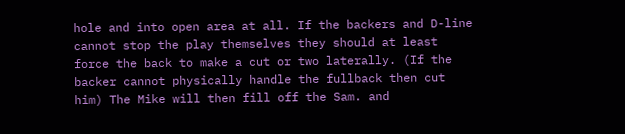hole and into open area at all. If the backers and D-line cannot stop the play themselves they should at least force the back to make a cut or two laterally. (If the backer cannot physically handle the fullback then cut him) The Mike will then fill off the Sam. and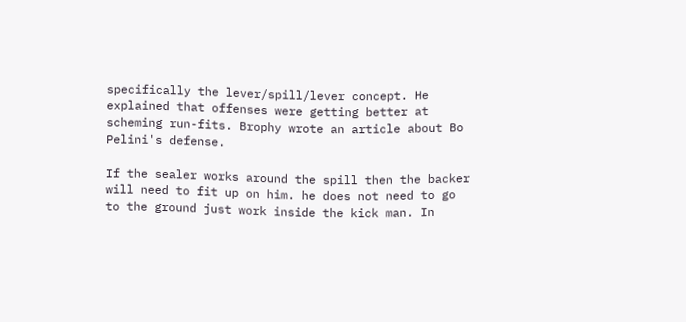specifically the lever/spill/lever concept. He explained that offenses were getting better at scheming run-fits. Brophy wrote an article about Bo Pelini's defense.

If the sealer works around the spill then the backer will need to fit up on him. he does not need to go to the ground just work inside the kick man. In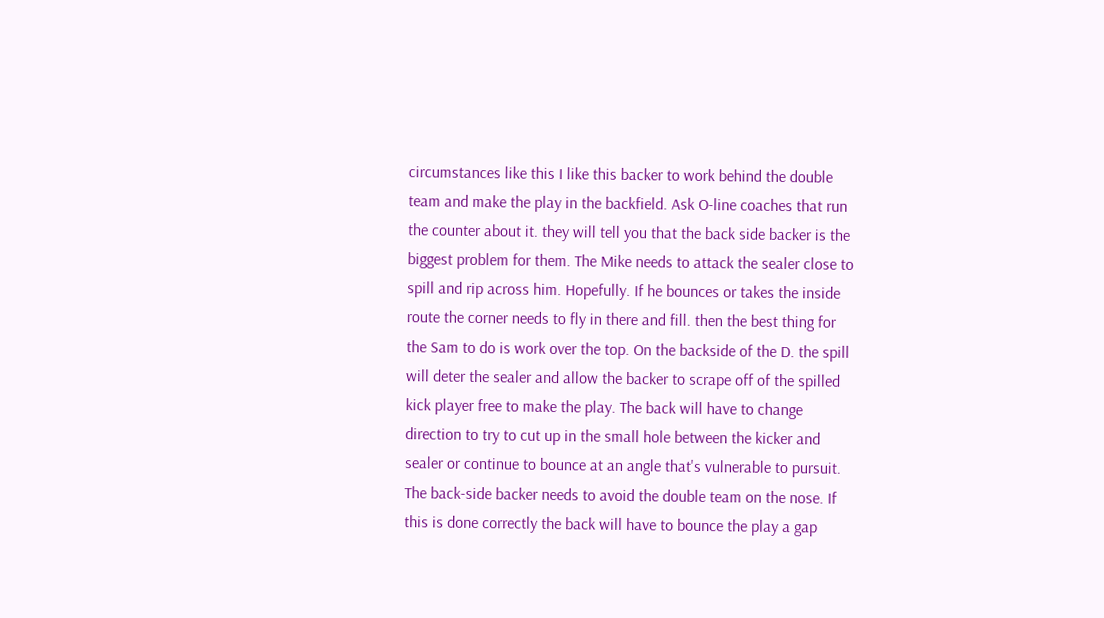circumstances like this I like this backer to work behind the double team and make the play in the backfield. Ask O-line coaches that run the counter about it. they will tell you that the back side backer is the biggest problem for them. The Mike needs to attack the sealer close to spill and rip across him. Hopefully. If he bounces or takes the inside route the corner needs to fly in there and fill. then the best thing for the Sam to do is work over the top. On the backside of the D. the spill will deter the sealer and allow the backer to scrape off of the spilled kick player free to make the play. The back will have to change direction to try to cut up in the small hole between the kicker and sealer or continue to bounce at an angle that's vulnerable to pursuit. The back-side backer needs to avoid the double team on the nose. If this is done correctly the back will have to bounce the play a gap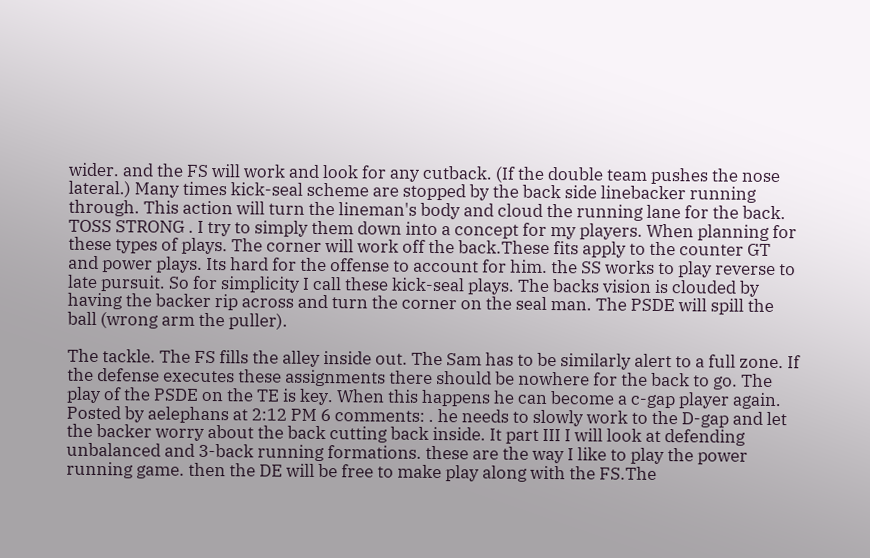wider. and the FS will work and look for any cutback. (If the double team pushes the nose lateral.) Many times kick-seal scheme are stopped by the back side linebacker running through. This action will turn the lineman's body and cloud the running lane for the back. TOSS STRONG . I try to simply them down into a concept for my players. When planning for these types of plays. The corner will work off the back.These fits apply to the counter GT and power plays. Its hard for the offense to account for him. the SS works to play reverse to late pursuit. So for simplicity I call these kick-seal plays. The backs vision is clouded by having the backer rip across and turn the corner on the seal man. The PSDE will spill the ball (wrong arm the puller).

The tackle. The FS fills the alley inside out. The Sam has to be similarly alert to a full zone. If the defense executes these assignments there should be nowhere for the back to go. The play of the PSDE on the TE is key. When this happens he can become a c-gap player again. Posted by aelephans at 2:12 PM 6 comments: . he needs to slowly work to the D-gap and let the backer worry about the back cutting back inside. It part III I will look at defending unbalanced and 3-back running formations. these are the way I like to play the power running game. then the DE will be free to make play along with the FS.The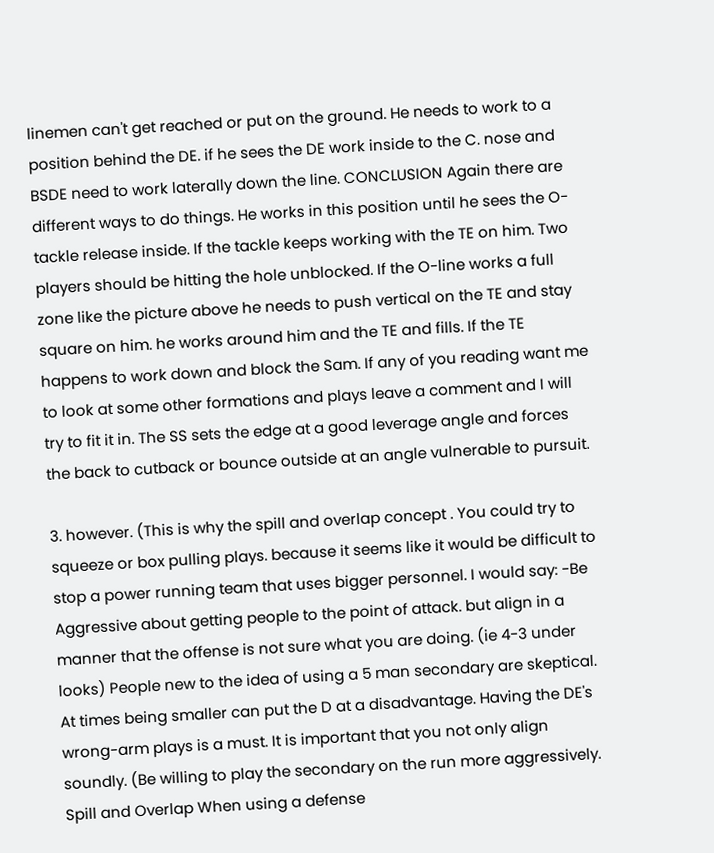linemen can't get reached or put on the ground. He needs to work to a position behind the DE. if he sees the DE work inside to the C. nose and BSDE need to work laterally down the line. CONCLUSION Again there are different ways to do things. He works in this position until he sees the O-tackle release inside. If the tackle keeps working with the TE on him. Two players should be hitting the hole unblocked. If the O-line works a full zone like the picture above he needs to push vertical on the TE and stay square on him. he works around him and the TE and fills. If the TE happens to work down and block the Sam. If any of you reading want me to look at some other formations and plays leave a comment and I will try to fit it in. The SS sets the edge at a good leverage angle and forces the back to cutback or bounce outside at an angle vulnerable to pursuit.

3. however. (This is why the spill and overlap concept . You could try to squeeze or box pulling plays. because it seems like it would be difficult to stop a power running team that uses bigger personnel. I would say: -Be Aggressive about getting people to the point of attack. but align in a manner that the offense is not sure what you are doing. (ie 4-3 under looks) People new to the idea of using a 5 man secondary are skeptical. At times being smaller can put the D at a disadvantage. Having the DE's wrong-arm plays is a must. It is important that you not only align soundly. (Be willing to play the secondary on the run more aggressively. Spill and Overlap When using a defense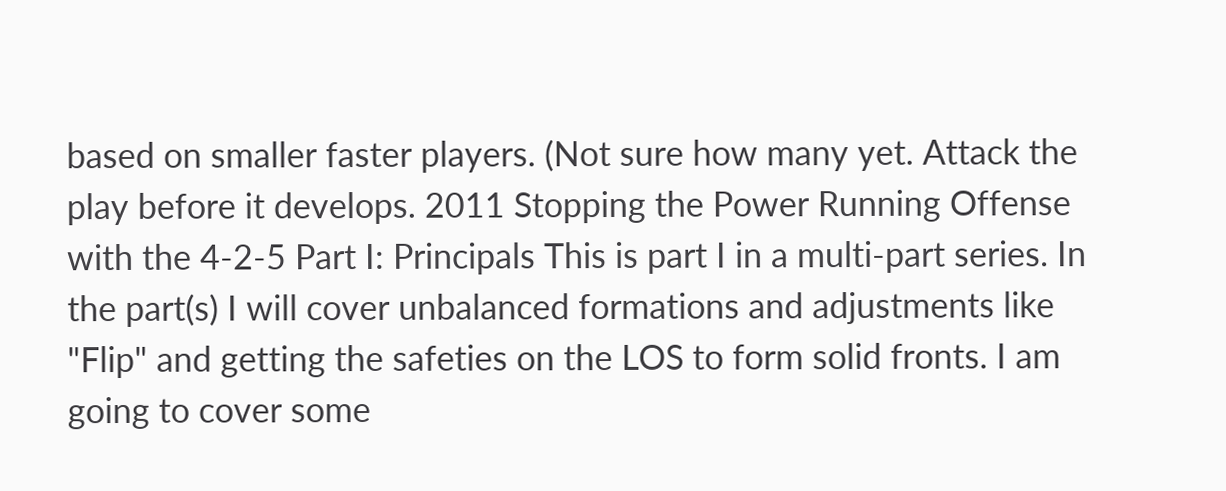based on smaller faster players. (Not sure how many yet. Attack the play before it develops. 2011 Stopping the Power Running Offense with the 4-2-5 Part I: Principals This is part I in a multi-part series. In the part(s) I will cover unbalanced formations and adjustments like "Flip" and getting the safeties on the LOS to form solid fronts. I am going to cover some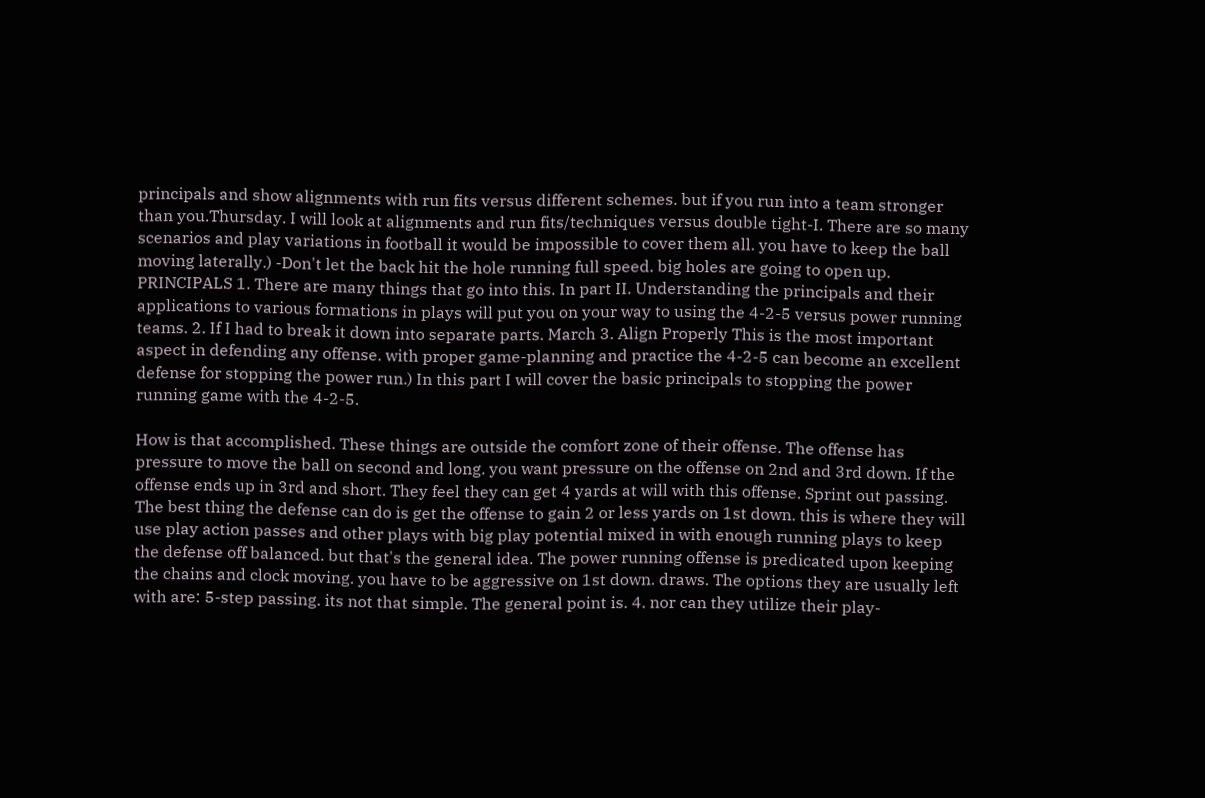principals and show alignments with run fits versus different schemes. but if you run into a team stronger than you.Thursday. I will look at alignments and run fits/techniques versus double tight-I. There are so many scenarios and play variations in football it would be impossible to cover them all. you have to keep the ball moving laterally.) -Don't let the back hit the hole running full speed. big holes are going to open up. PRINCIPALS 1. There are many things that go into this. In part II. Understanding the principals and their applications to various formations in plays will put you on your way to using the 4-2-5 versus power running teams. 2. If I had to break it down into separate parts. March 3. Align Properly This is the most important aspect in defending any offense. with proper game-planning and practice the 4-2-5 can become an excellent defense for stopping the power run.) In this part I will cover the basic principals to stopping the power running game with the 4-2-5.

How is that accomplished. These things are outside the comfort zone of their offense. The offense has pressure to move the ball on second and long. you want pressure on the offense on 2nd and 3rd down. If the offense ends up in 3rd and short. They feel they can get 4 yards at will with this offense. Sprint out passing. The best thing the defense can do is get the offense to gain 2 or less yards on 1st down. this is where they will use play action passes and other plays with big play potential mixed in with enough running plays to keep the defense off balanced. but that's the general idea. The power running offense is predicated upon keeping the chains and clock moving. you have to be aggressive on 1st down. draws. The options they are usually left with are: 5-step passing. its not that simple. The general point is. 4. nor can they utilize their play-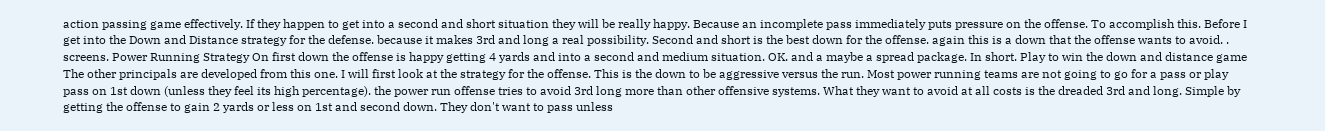action passing game effectively. If they happen to get into a second and short situation they will be really happy. Because an incomplete pass immediately puts pressure on the offense. To accomplish this. Before I get into the Down and Distance strategy for the defense. because it makes 3rd and long a real possibility. Second and short is the best down for the offense. again this is a down that the offense wants to avoid. . screens. Power Running Strategy On first down the offense is happy getting 4 yards and into a second and medium situation. OK. and a maybe a spread package. In short. Play to win the down and distance game The other principals are developed from this one. I will first look at the strategy for the offense. This is the down to be aggressive versus the run. Most power running teams are not going to go for a pass or play pass on 1st down (unless they feel its high percentage). the power run offense tries to avoid 3rd long more than other offensive systems. What they want to avoid at all costs is the dreaded 3rd and long. Simple by getting the offense to gain 2 yards or less on 1st and second down. They don't want to pass unless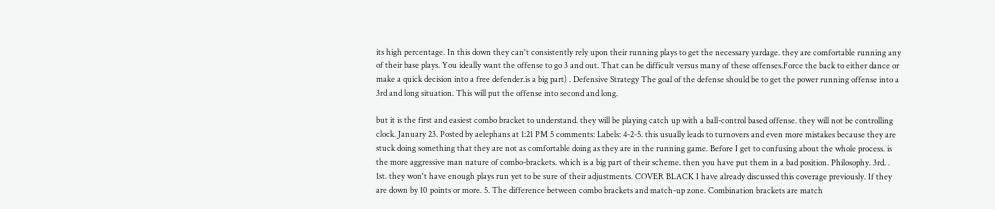its high percentage. In this down they can't consistently rely upon their running plays to get the necessary yardage. they are comfortable running any of their base plays. You ideally want the offense to go 3 and out. That can be difficult versus many of these offenses.Force the back to either dance or make a quick decision into a free defender.is a big part) . Defensive Strategy The goal of the defense should be to get the power running offense into a 3rd and long situation. This will put the offense into second and long.

but it is the first and easiest combo bracket to understand. they will be playing catch up with a ball-control based offense. they will not be controlling clock. January 23. Posted by aelephans at 1:21 PM 5 comments: Labels: 4-2-5. this usually leads to turnovers and even more mistakes because they are stuck doing something that they are not as comfortable doing as they are in the running game. Before I get to confusing about the whole process. is the more aggressive man nature of combo-brackets. which is a big part of their scheme. then you have put them in a bad position. Philosophy. 3rd. . 1st. they won't have enough plays run yet to be sure of their adjustments. COVER BLACK I have already discussed this coverage previously. If they are down by 10 points or more. 5. The difference between combo brackets and match-up zone. Combination brackets are match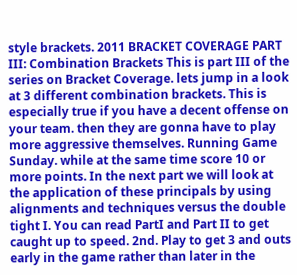style brackets. 2011 BRACKET COVERAGE PART III: Combination Brackets This is part III of the series on Bracket Coverage. lets jump in a look at 3 different combination brackets. This is especially true if you have a decent offense on your team. then they are gonna have to play more aggressive themselves. Running Game Sunday. while at the same time score 10 or more points. In the next part we will look at the application of these principals by using alignments and techniques versus the double tight I. You can read PartI and Part II to get caught up to speed. 2nd. Play to get 3 and outs early in the game rather than later in the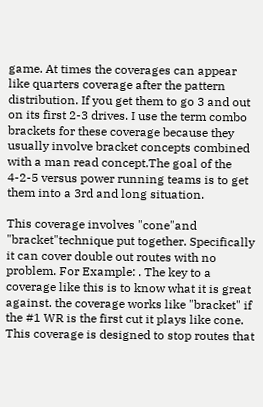game. At times the coverages can appear like quarters coverage after the pattern distribution. If you get them to go 3 and out on its first 2-3 drives. I use the term combo brackets for these coverage because they usually involve bracket concepts combined with a man read concept.The goal of the 4-2-5 versus power running teams is to get them into a 3rd and long situation.

This coverage involves "cone"and "bracket"technique put together. Specifically it can cover double out routes with no problem. For Example: . The key to a coverage like this is to know what it is great against. the coverage works like "bracket" if the #1 WR is the first cut it plays like cone. This coverage is designed to stop routes that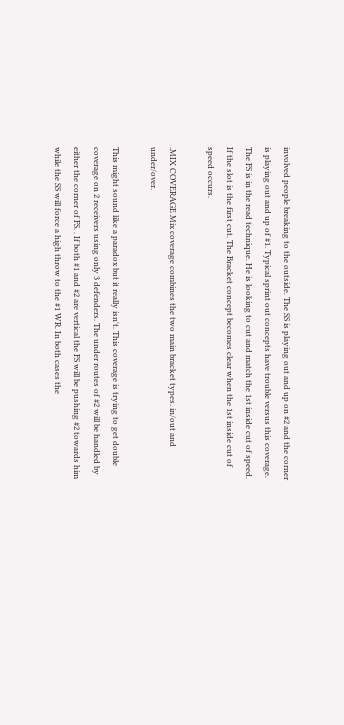involved people breaking to the outside. The SS is playing out and up on #2 and the corner is playing out and up of #1. Typical sprint out concepts have trouble versus this coverage. The FS is in the read technique. He is looking to cut and match the 1st inside cut of speed. If the slot is the first cut. The Bracket concept becomes clear when the 1st inside cut of speed occurs.

.MIX COVERAGE Mix coverage combines the two main bracket types. in/out and under/over.

This might sound like a paradox but it really isn't. This coverage is trying to get double coverage on 2 receivers using only 3 defenders. The under routes of #2 will be handled by either the corner of FS. . If both #1 and #2 are vertical the FS will be pushing #2 towards him while the SS will force a high throw to the #1 WR. In both cases the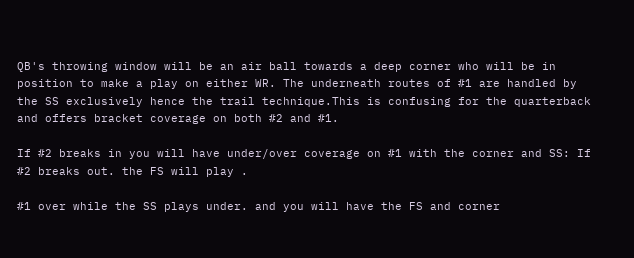QB's throwing window will be an air ball towards a deep corner who will be in position to make a play on either WR. The underneath routes of #1 are handled by the SS exclusively hence the trail technique.This is confusing for the quarterback and offers bracket coverage on both #2 and #1.

If #2 breaks in you will have under/over coverage on #1 with the corner and SS: If #2 breaks out. the FS will play .

#1 over while the SS plays under. and you will have the FS and corner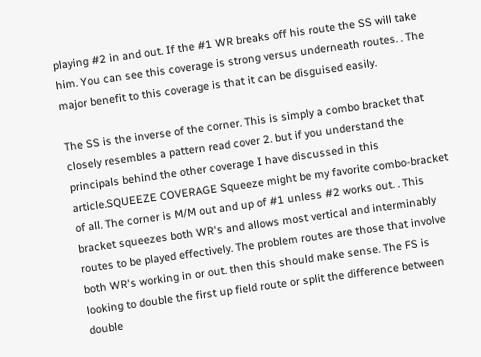playing #2 in and out. If the #1 WR breaks off his route the SS will take him. You can see this coverage is strong versus underneath routes. . The major benefit to this coverage is that it can be disguised easily.

The SS is the inverse of the corner. This is simply a combo bracket that closely resembles a pattern read cover 2. but if you understand the principals behind the other coverage I have discussed in this article.SQUEEZE COVERAGE Squeeze might be my favorite combo-bracket of all. The corner is M/M out and up of #1 unless #2 works out. . This bracket squeezes both WR's and allows most vertical and interminably routes to be played effectively. The problem routes are those that involve both WR's working in or out. then this should make sense. The FS is looking to double the first up field route or split the difference between double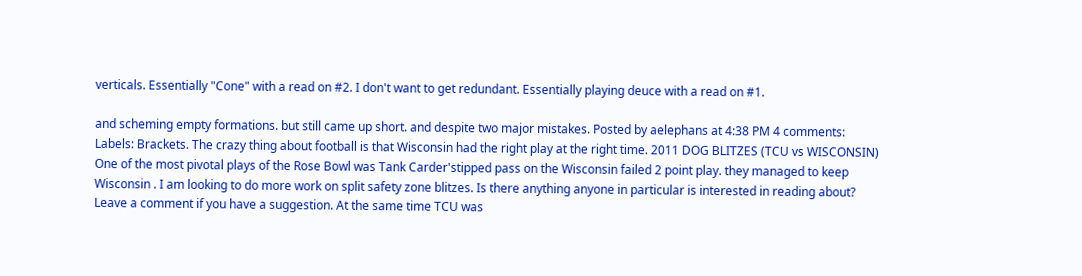verticals. Essentially "Cone" with a read on #2. I don't want to get redundant. Essentially playing deuce with a read on #1.

and scheming empty formations. but still came up short. and despite two major mistakes. Posted by aelephans at 4:38 PM 4 comments: Labels: Brackets. The crazy thing about football is that Wisconsin had the right play at the right time. 2011 DOG BLITZES (TCU vs WISCONSIN) One of the most pivotal plays of the Rose Bowl was Tank Carder'stipped pass on the Wisconsin failed 2 point play. they managed to keep Wisconsin . I am looking to do more work on split safety zone blitzes. Is there anything anyone in particular is interested in reading about? Leave a comment if you have a suggestion. At the same time TCU was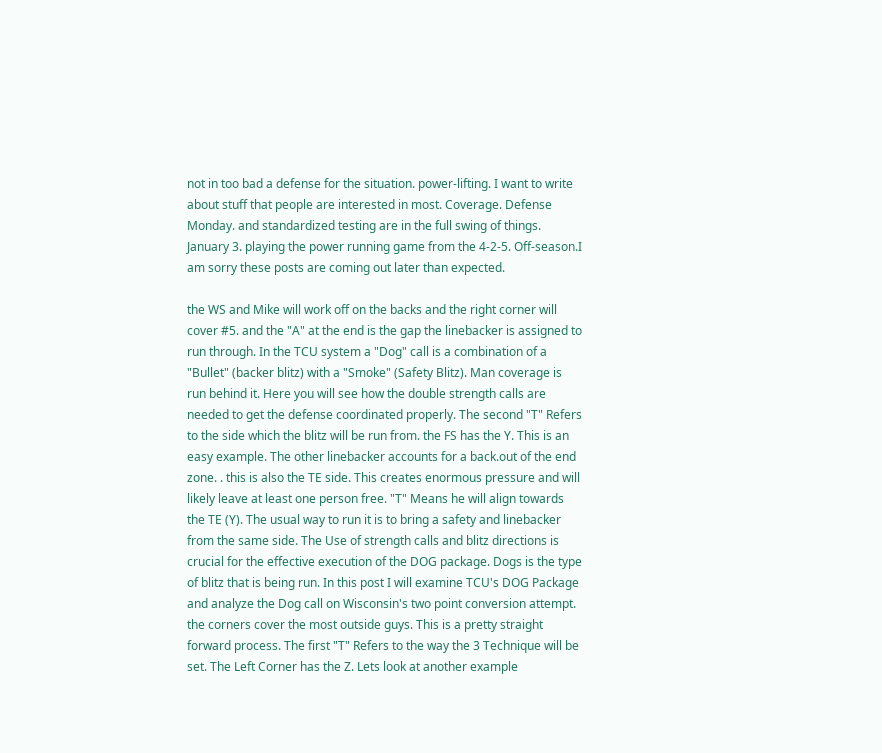not in too bad a defense for the situation. power-lifting. I want to write about stuff that people are interested in most. Coverage. Defense Monday. and standardized testing are in the full swing of things. January 3. playing the power running game from the 4-2-5. Off-season.I am sorry these posts are coming out later than expected.

the WS and Mike will work off on the backs and the right corner will cover #5. and the "A" at the end is the gap the linebacker is assigned to run through. In the TCU system a "Dog" call is a combination of a "Bullet" (backer blitz) with a "Smoke" (Safety Blitz). Man coverage is run behind it. Here you will see how the double strength calls are needed to get the defense coordinated properly. The second "T" Refers to the side which the blitz will be run from. the FS has the Y. This is an easy example. The other linebacker accounts for a back.out of the end zone. . this is also the TE side. This creates enormous pressure and will likely leave at least one person free. "T" Means he will align towards the TE (Y). The usual way to run it is to bring a safety and linebacker from the same side. The Use of strength calls and blitz directions is crucial for the effective execution of the DOG package. Dogs is the type of blitz that is being run. In this post I will examine TCU's DOG Package and analyze the Dog call on Wisconsin's two point conversion attempt. the corners cover the most outside guys. This is a pretty straight forward process. The first "T" Refers to the way the 3 Technique will be set. The Left Corner has the Z. Lets look at another example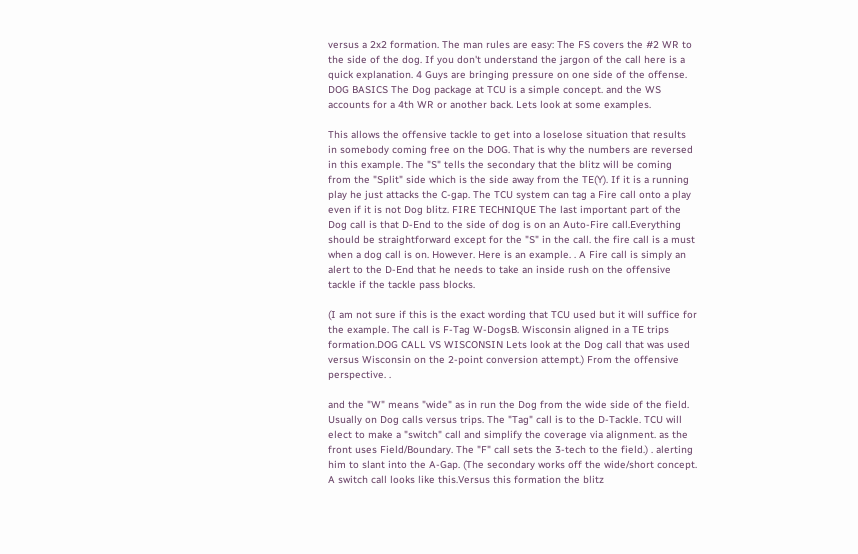versus a 2x2 formation. The man rules are easy: The FS covers the #2 WR to the side of the dog. If you don't understand the jargon of the call here is a quick explanation. 4 Guys are bringing pressure on one side of the offense. DOG BASICS The Dog package at TCU is a simple concept. and the WS accounts for a 4th WR or another back. Lets look at some examples.

This allows the offensive tackle to get into a loselose situation that results in somebody coming free on the DOG. That is why the numbers are reversed in this example. The "S" tells the secondary that the blitz will be coming from the "Split" side which is the side away from the TE(Y). If it is a running play he just attacks the C-gap. The TCU system can tag a Fire call onto a play even if it is not Dog blitz. FIRE TECHNIQUE The last important part of the Dog call is that D-End to the side of dog is on an Auto-Fire call.Everything should be straightforward except for the "S" in the call. the fire call is a must when a dog call is on. However. Here is an example. . A Fire call is simply an alert to the D-End that he needs to take an inside rush on the offensive tackle if the tackle pass blocks.

(I am not sure if this is the exact wording that TCU used but it will suffice for the example. The call is F-Tag W-DogsB. Wisconsin aligned in a TE trips formation.DOG CALL VS WISCONSIN Lets look at the Dog call that was used versus Wisconsin on the 2-point conversion attempt.) From the offensive perspective. .

and the "W" means "wide" as in run the Dog from the wide side of the field. Usually on Dog calls versus trips. The "Tag" call is to the D-Tackle. TCU will elect to make a "switch" call and simplify the coverage via alignment. as the front uses Field/Boundary. The "F" call sets the 3-tech to the field.) . alerting him to slant into the A-Gap. (The secondary works off the wide/short concept. A switch call looks like this.Versus this formation the blitz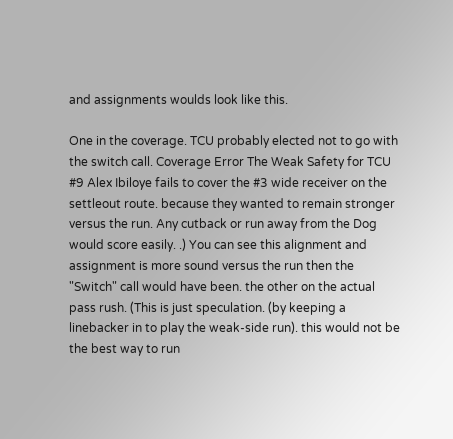and assignments woulds look like this.

One in the coverage. TCU probably elected not to go with the switch call. Coverage Error The Weak Safety for TCU #9 Alex Ibiloye fails to cover the #3 wide receiver on the settleout route. because they wanted to remain stronger versus the run. Any cutback or run away from the Dog would score easily. .) You can see this alignment and assignment is more sound versus the run then the "Switch" call would have been. the other on the actual pass rush. (This is just speculation. (by keeping a linebacker in to play the weak-side run). this would not be the best way to run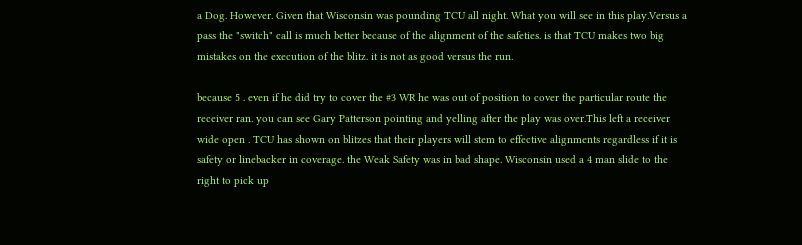a Dog. However. Given that Wisconsin was pounding TCU all night. What you will see in this play.Versus a pass the "switch" call is much better because of the alignment of the safeties. is that TCU makes two big mistakes on the execution of the blitz. it is not as good versus the run.

because 5 . even if he did try to cover the #3 WR he was out of position to cover the particular route the receiver ran. you can see Gary Patterson pointing and yelling after the play was over.This left a receiver wide open . TCU has shown on blitzes that their players will stem to effective alignments regardless if it is safety or linebacker in coverage. the Weak Safety was in bad shape. Wisconsin used a 4 man slide to the right to pick up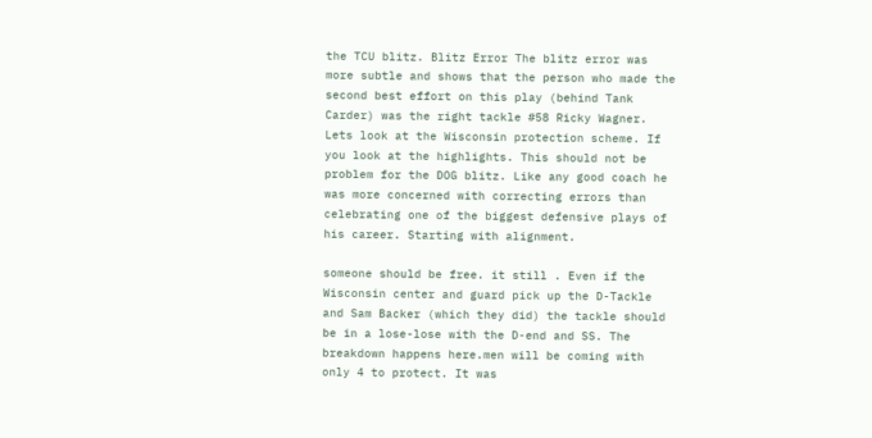the TCU blitz. Blitz Error The blitz error was more subtle and shows that the person who made the second best effort on this play (behind Tank Carder) was the right tackle #58 Ricky Wagner. Lets look at the Wisconsin protection scheme. If you look at the highlights. This should not be problem for the DOG blitz. Like any good coach he was more concerned with correcting errors than celebrating one of the biggest defensive plays of his career. Starting with alignment.

someone should be free. it still . Even if the Wisconsin center and guard pick up the D-Tackle and Sam Backer (which they did) the tackle should be in a lose-lose with the D-end and SS. The breakdown happens here.men will be coming with only 4 to protect. It was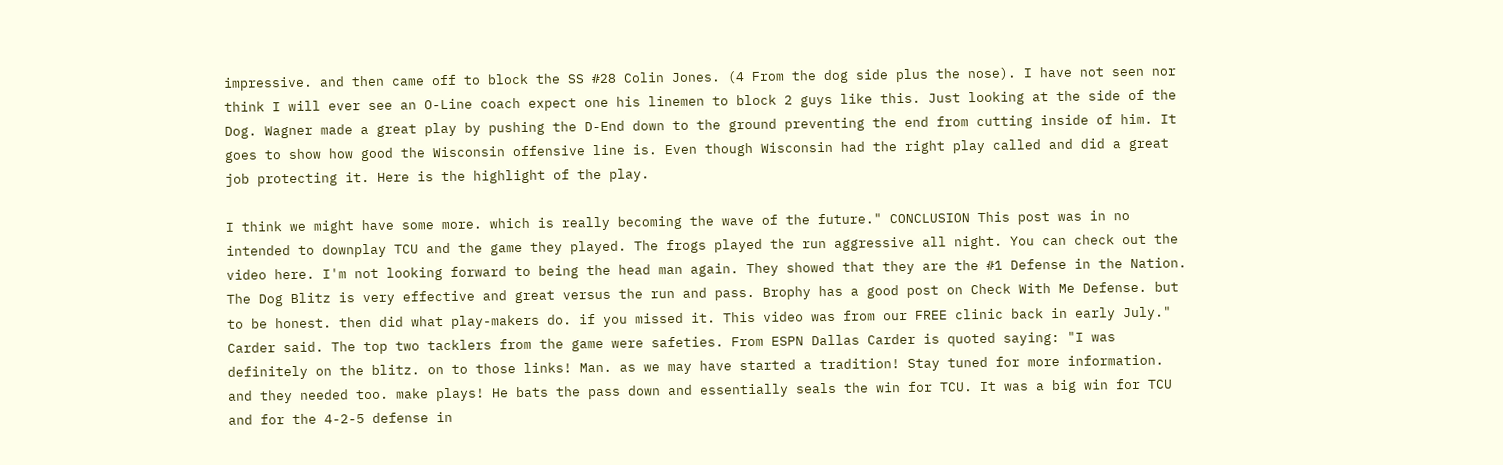impressive. and then came off to block the SS #28 Colin Jones. (4 From the dog side plus the nose). I have not seen nor think I will ever see an O-Line coach expect one his linemen to block 2 guys like this. Just looking at the side of the Dog. Wagner made a great play by pushing the D-End down to the ground preventing the end from cutting inside of him. It goes to show how good the Wisconsin offensive line is. Even though Wisconsin had the right play called and did a great job protecting it. Here is the highlight of the play.

I think we might have some more. which is really becoming the wave of the future." CONCLUSION This post was in no intended to downplay TCU and the game they played. The frogs played the run aggressive all night. You can check out the video here. I'm not looking forward to being the head man again. They showed that they are the #1 Defense in the Nation. The Dog Blitz is very effective and great versus the run and pass. Brophy has a good post on Check With Me Defense. but to be honest. then did what play-makers do. if you missed it. This video was from our FREE clinic back in early July." Carder said. The top two tacklers from the game were safeties. From ESPN Dallas Carder is quoted saying: "I was definitely on the blitz. on to those links! Man. as we may have started a tradition! Stay tuned for more information. and they needed too. make plays! He bats the pass down and essentially seals the win for TCU. It was a big win for TCU and for the 4-2-5 defense in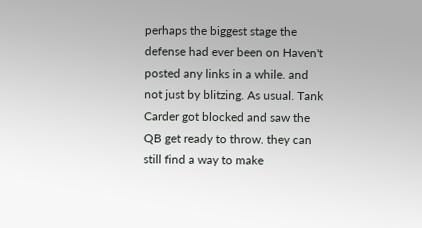perhaps the biggest stage the defense had ever been on Haven't posted any links in a while. and not just by blitzing. As usual. Tank Carder got blocked and saw the QB get ready to throw. they can still find a way to make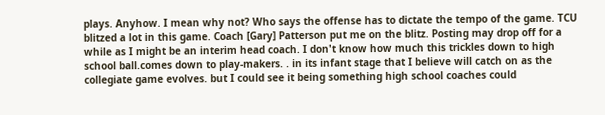plays. Anyhow. I mean why not? Who says the offense has to dictate the tempo of the game. TCU blitzed a lot in this game. Coach [Gary] Patterson put me on the blitz. Posting may drop off for a while as I might be an interim head coach. I don't know how much this trickles down to high school ball.comes down to play-makers. . in its infant stage that I believe will catch on as the collegiate game evolves. but I could see it being something high school coaches could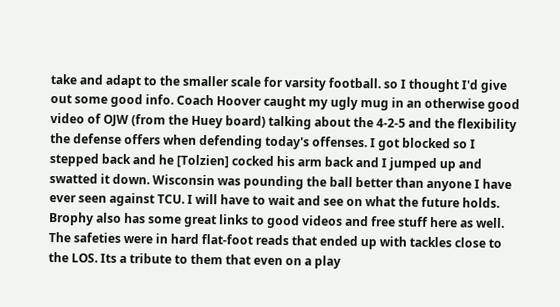take and adapt to the smaller scale for varsity football. so I thought I'd give out some good info. Coach Hoover caught my ugly mug in an otherwise good video of OJW (from the Huey board) talking about the 4-2-5 and the flexibility the defense offers when defending today's offenses. I got blocked so I stepped back and he [Tolzien] cocked his arm back and I jumped up and swatted it down. Wisconsin was pounding the ball better than anyone I have ever seen against TCU. I will have to wait and see on what the future holds. Brophy also has some great links to good videos and free stuff here as well. The safeties were in hard flat-foot reads that ended up with tackles close to the LOS. Its a tribute to them that even on a play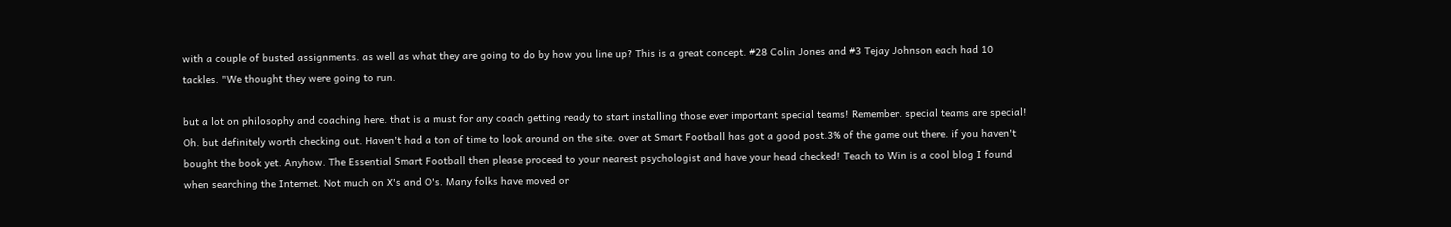with a couple of busted assignments. as well as what they are going to do by how you line up? This is a great concept. #28 Colin Jones and #3 Tejay Johnson each had 10 tackles. "We thought they were going to run.

but a lot on philosophy and coaching here. that is a must for any coach getting ready to start installing those ever important special teams! Remember. special teams are special! Oh. but definitely worth checking out. Haven't had a ton of time to look around on the site. over at Smart Football has got a good post.3% of the game out there. if you haven't bought the book yet. Anyhow. The Essential Smart Football then please proceed to your nearest psychologist and have your head checked! Teach to Win is a cool blog I found when searching the Internet. Not much on X's and O's. Many folks have moved or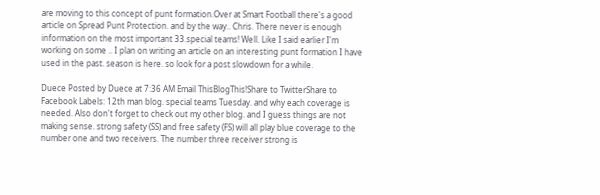are moving to this concept of punt formation.Over at Smart Football there's a good article on Spread Punt Protection. and by the way.. Chris. There never is enough information on the most important 33.special teams! Well. Like I said earlier I'm working on some .. I plan on writing an article on an interesting punt formation I have used in the past. season is here. so look for a post slowdown for a while.

Duece Posted by Duece at 7:36 AM Email ThisBlogThis!Share to TwitterShare to Facebook Labels: 12th man blog. special teams Tuesday. and why each coverage is needed. Also don't forget to check out my other blog. and I guess things are not making sense. strong safety (SS) and free safety (FS) will all play blue coverage to the number one and two receivers. The number three receiver strong is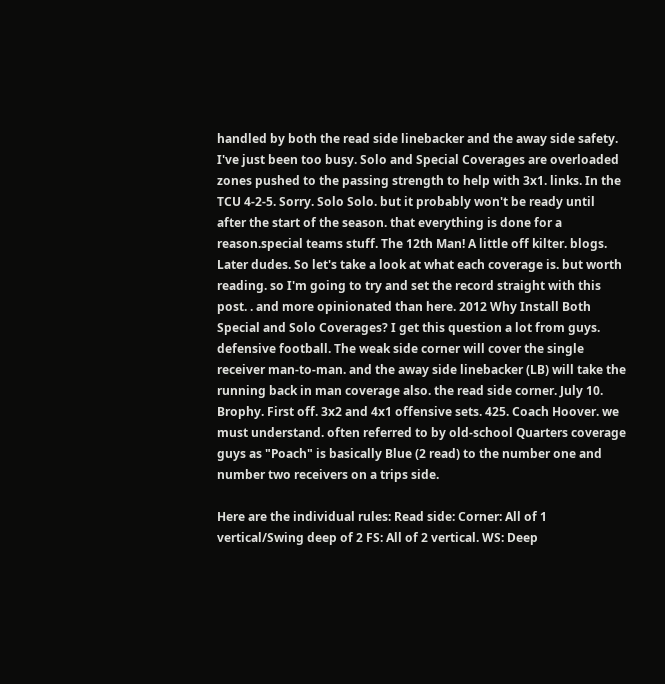handled by both the read side linebacker and the away side safety. I've just been too busy. Solo and Special Coverages are overloaded zones pushed to the passing strength to help with 3x1. links. In the TCU 4-2-5. Sorry. Solo Solo. but it probably won't be ready until after the start of the season. that everything is done for a reason.special teams stuff. The 12th Man! A little off kilter. blogs. Later dudes. So let's take a look at what each coverage is. but worth reading. so I'm going to try and set the record straight with this post. . and more opinionated than here. 2012 Why Install Both Special and Solo Coverages? I get this question a lot from guys. defensive football. The weak side corner will cover the single receiver man-to-man. and the away side linebacker (LB) will take the running back in man coverage also. the read side corner. July 10. Brophy. First off. 3x2 and 4x1 offensive sets. 425. Coach Hoover. we must understand. often referred to by old-school Quarters coverage guys as "Poach" is basically Blue (2 read) to the number one and number two receivers on a trips side.

Here are the individual rules: Read side: Corner: All of 1 vertical/Swing deep of 2 FS: All of 2 vertical. WS: Deep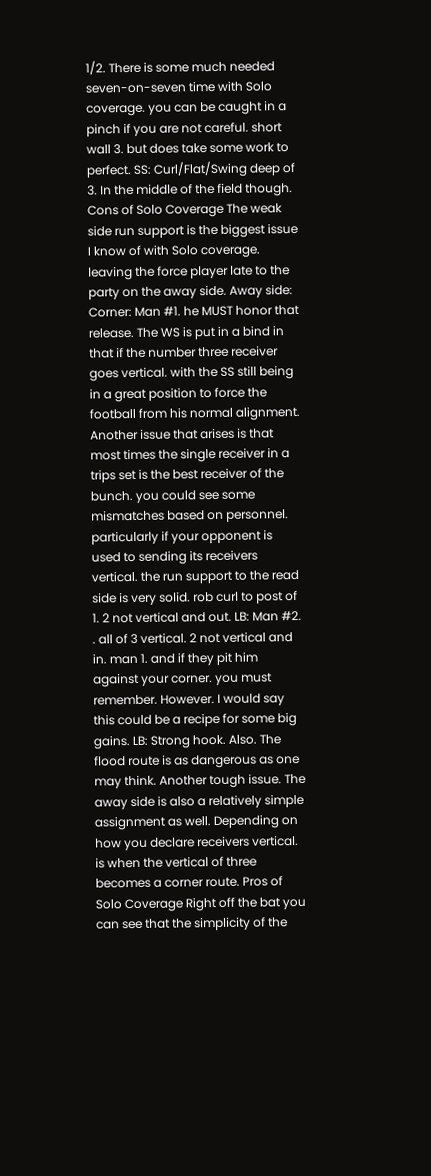1/2. There is some much needed seven-on-seven time with Solo coverage. you can be caught in a pinch if you are not careful. short wall 3. but does take some work to perfect. SS: Curl/Flat/Swing deep of 3. In the middle of the field though. Cons of Solo Coverage The weak side run support is the biggest issue I know of with Solo coverage. leaving the force player late to the party on the away side. Away side: Corner: Man #1. he MUST honor that release. The WS is put in a bind in that if the number three receiver goes vertical. with the SS still being in a great position to force the football from his normal alignment. Another issue that arises is that most times the single receiver in a trips set is the best receiver of the bunch. you could see some mismatches based on personnel. particularly if your opponent is used to sending its receivers vertical. the run support to the read side is very solid. rob curl to post of 1. 2 not vertical and out. LB: Man #2. . all of 3 vertical. 2 not vertical and in. man 1. and if they pit him against your corner. you must remember. However. I would say this could be a recipe for some big gains. LB: Strong hook. Also. The flood route is as dangerous as one may think. Another tough issue. The away side is also a relatively simple assignment as well. Depending on how you declare receivers vertical. is when the vertical of three becomes a corner route. Pros of Solo Coverage Right off the bat you can see that the simplicity of the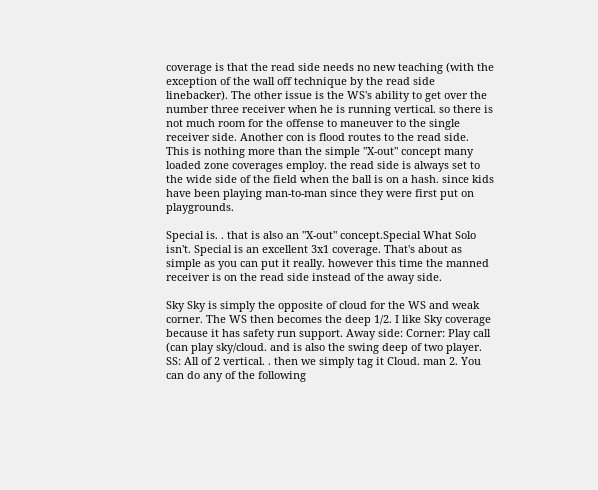coverage is that the read side needs no new teaching (with the exception of the wall off technique by the read side linebacker). The other issue is the WS's ability to get over the number three receiver when he is running vertical. so there is not much room for the offense to maneuver to the single receiver side. Another con is flood routes to the read side. This is nothing more than the simple "X-out" concept many loaded zone coverages employ. the read side is always set to the wide side of the field when the ball is on a hash. since kids have been playing man-to-man since they were first put on playgrounds.

Special is. . that is also an "X-out" concept.Special What Solo isn't. Special is an excellent 3x1 coverage. That's about as simple as you can put it really. however this time the manned receiver is on the read side instead of the away side.

Sky Sky is simply the opposite of cloud for the WS and weak corner. The WS then becomes the deep 1/2. I like Sky coverage because it has safety run support. Away side: Corner: Play call (can play sky/cloud. and is also the swing deep of two player. SS: All of 2 vertical. . then we simply tag it Cloud. man 2. You can do any of the following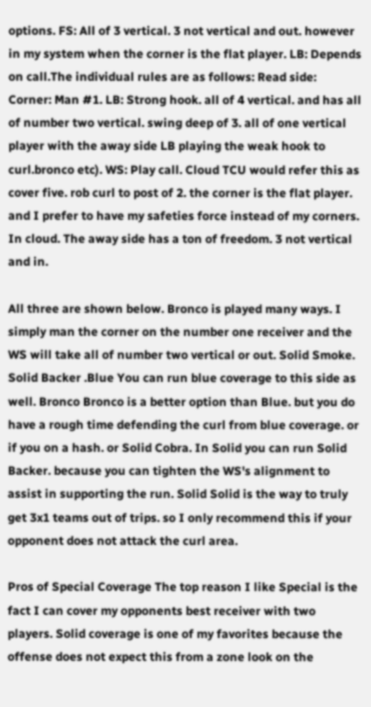options. FS: All of 3 vertical. 3 not vertical and out. however in my system when the corner is the flat player. LB: Depends on call.The individual rules are as follows: Read side: Corner: Man #1. LB: Strong hook. all of 4 vertical. and has all of number two vertical. swing deep of 3. all of one vertical player with the away side LB playing the weak hook to curl.bronco etc). WS: Play call. Cloud TCU would refer this as cover five. rob curl to post of 2. the corner is the flat player. and I prefer to have my safeties force instead of my corners. In cloud. The away side has a ton of freedom. 3 not vertical and in.

All three are shown below. Bronco is played many ways. I simply man the corner on the number one receiver and the WS will take all of number two vertical or out. Solid Smoke. Solid Backer .Blue You can run blue coverage to this side as well. Bronco Bronco is a better option than Blue. but you do have a rough time defending the curl from blue coverage. or if you on a hash. or Solid Cobra. In Solid you can run Solid Backer. because you can tighten the WS's alignment to assist in supporting the run. Solid Solid is the way to truly get 3x1 teams out of trips. so I only recommend this if your opponent does not attack the curl area.

Pros of Special Coverage The top reason I like Special is the fact I can cover my opponents best receiver with two players. Solid coverage is one of my favorites because the offense does not expect this from a zone look on the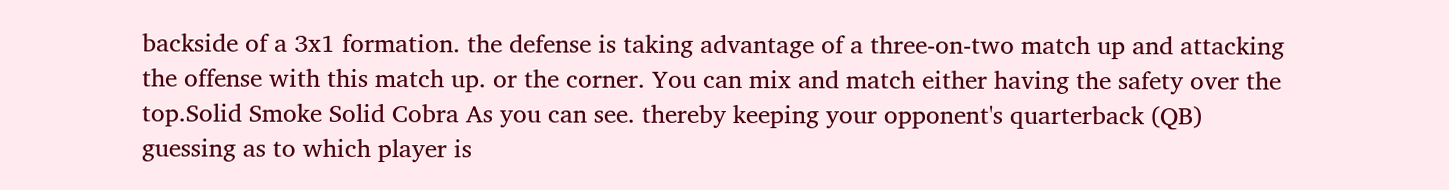backside of a 3x1 formation. the defense is taking advantage of a three-on-two match up and attacking the offense with this match up. or the corner. You can mix and match either having the safety over the top.Solid Smoke Solid Cobra As you can see. thereby keeping your opponent's quarterback (QB) guessing as to which player is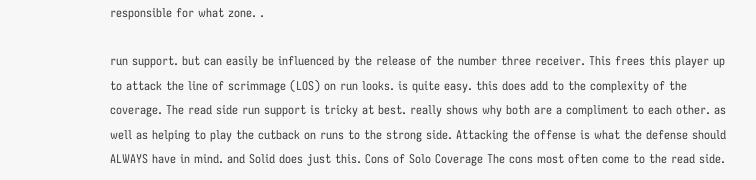responsible for what zone. .

run support. but can easily be influenced by the release of the number three receiver. This frees this player up to attack the line of scrimmage (LOS) on run looks. is quite easy. this does add to the complexity of the coverage. The read side run support is tricky at best. really shows why both are a compliment to each other. as well as helping to play the cutback on runs to the strong side. Attacking the offense is what the defense should ALWAYS have in mind. and Solid does just this. Cons of Solo Coverage The cons most often come to the read side.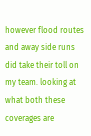however flood routes and away side runs did take their toll on my team. looking at what both these coverages are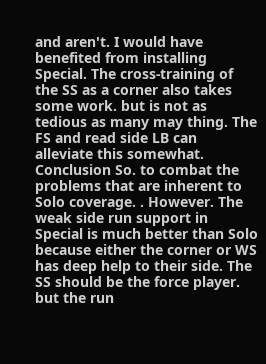and aren't. I would have benefited from installing Special. The cross-training of the SS as a corner also takes some work. but is not as tedious as many may thing. The FS and read side LB can alleviate this somewhat. Conclusion So. to combat the problems that are inherent to Solo coverage. . However. The weak side run support in Special is much better than Solo because either the corner or WS has deep help to their side. The SS should be the force player. but the run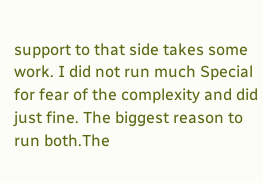support to that side takes some work. I did not run much Special for fear of the complexity and did just fine. The biggest reason to run both.The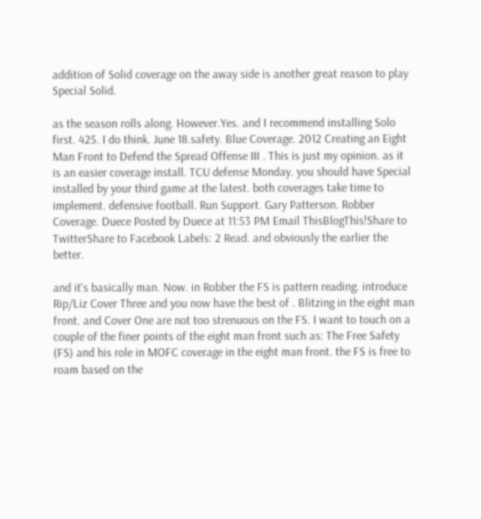addition of Solid coverage on the away side is another great reason to play Special Solid.

as the season rolls along. However.Yes. and I recommend installing Solo first. 425. I do think. June 18.safety. Blue Coverage. 2012 Creating an Eight Man Front to Defend the Spread Offense III . This is just my opinion. as it is an easier coverage install. TCU defense Monday. you should have Special installed by your third game at the latest. both coverages take time to implement. defensive football. Run Support. Gary Patterson. Robber Coverage. Duece Posted by Duece at 11:53 PM Email ThisBlogThis!Share to TwitterShare to Facebook Labels: 2 Read. and obviously the earlier the better.

and it's basically man. Now. in Robber the FS is pattern reading. introduce Rip/Liz Cover Three and you now have the best of . Blitzing in the eight man front. and Cover One are not too strenuous on the FS. I want to touch on a couple of the finer points of the eight man front such as: The Free Safety (FS) and his role in MOFC coverage in the eight man front. the FS is free to roam based on the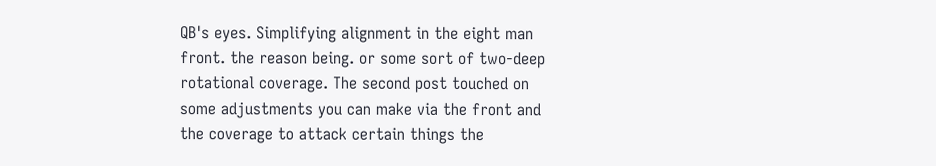QB's eyes. Simplifying alignment in the eight man front. the reason being. or some sort of two-deep rotational coverage. The second post touched on some adjustments you can make via the front and the coverage to attack certain things the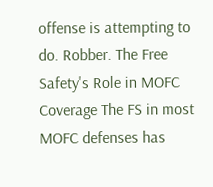offense is attempting to do. Robber. The Free Safety's Role in MOFC Coverage The FS in most MOFC defenses has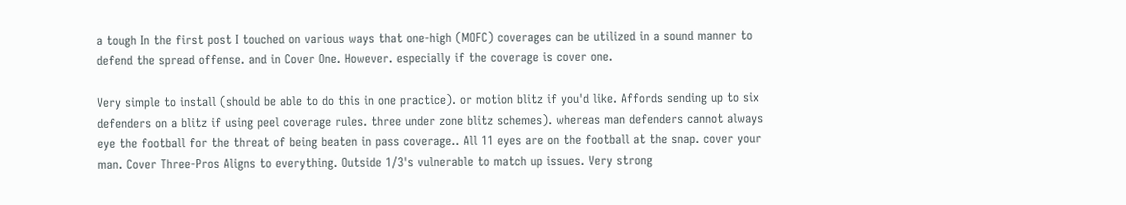a tough In the first post I touched on various ways that one-high (MOFC) coverages can be utilized in a sound manner to defend the spread offense. and in Cover One. However. especially if the coverage is cover one.

Very simple to install (should be able to do this in one practice). or motion blitz if you'd like. Affords sending up to six defenders on a blitz if using peel coverage rules. three under zone blitz schemes). whereas man defenders cannot always eye the football for the threat of being beaten in pass coverage.. All 11 eyes are on the football at the snap. cover your man. Cover Three-Pros Aligns to everything. Outside 1/3's vulnerable to match up issues. Very strong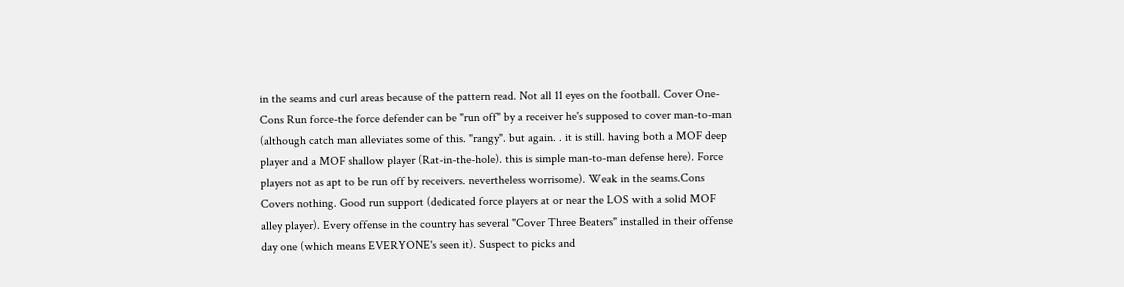in the seams and curl areas because of the pattern read. Not all 11 eyes on the football. Cover One-Cons Run force-the force defender can be "run off" by a receiver he's supposed to cover man-to-man (although catch man alleviates some of this. "rangy". but again. . it is still. having both a MOF deep player and a MOF shallow player (Rat-in-the-hole). this is simple man-to-man defense here). Force players not as apt to be run off by receivers. nevertheless worrisome). Weak in the seams.Cons Covers nothing. Good run support (dedicated force players at or near the LOS with a solid MOF alley player). Every offense in the country has several "Cover Three Beaters" installed in their offense day one (which means EVERYONE's seen it). Suspect to picks and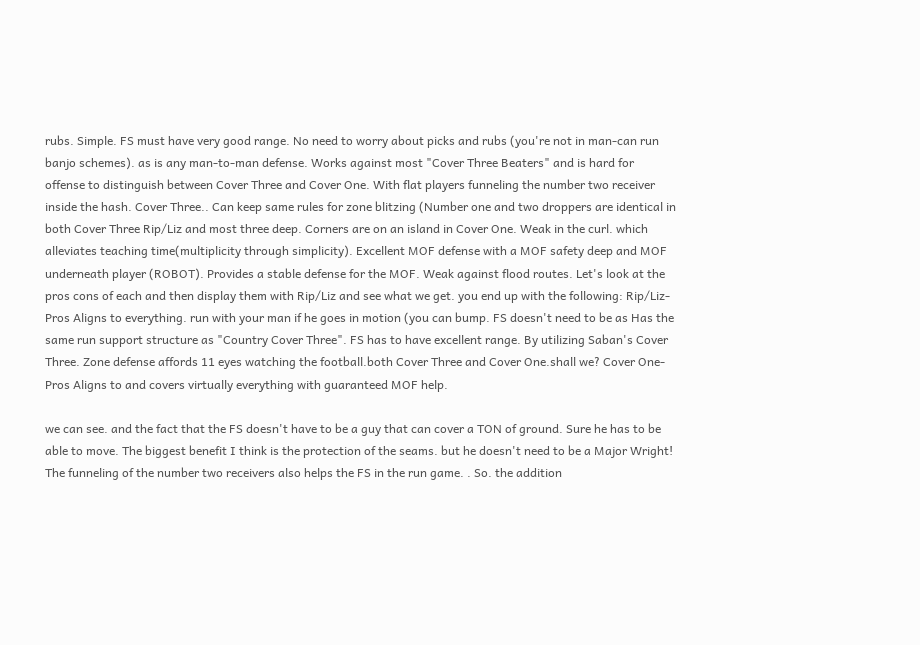rubs. Simple. FS must have very good range. No need to worry about picks and rubs (you're not in man-can run banjo schemes). as is any man-to-man defense. Works against most "Cover Three Beaters" and is hard for offense to distinguish between Cover Three and Cover One. With flat players funneling the number two receiver inside the hash. Cover Three.. Can keep same rules for zone blitzing (Number one and two droppers are identical in both Cover Three Rip/Liz and most three deep. Corners are on an island in Cover One. Weak in the curl. which alleviates teaching time(multiplicity through simplicity). Excellent MOF defense with a MOF safety deep and MOF underneath player (ROBOT). Provides a stable defense for the MOF. Weak against flood routes. Let's look at the pros cons of each and then display them with Rip/Liz and see what we get. you end up with the following: Rip/Liz-Pros Aligns to everything. run with your man if he goes in motion (you can bump. FS doesn't need to be as Has the same run support structure as "Country Cover Three". FS has to have excellent range. By utilizing Saban's Cover Three. Zone defense affords 11 eyes watching the football.both Cover Three and Cover One.shall we? Cover One-Pros Aligns to and covers virtually everything with guaranteed MOF help.

we can see. and the fact that the FS doesn't have to be a guy that can cover a TON of ground. Sure he has to be able to move. The biggest benefit I think is the protection of the seams. but he doesn't need to be a Major Wright! The funneling of the number two receivers also helps the FS in the run game. . So. the addition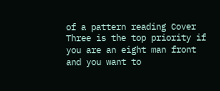of a pattern reading Cover Three is the top priority if you are an eight man front and you want to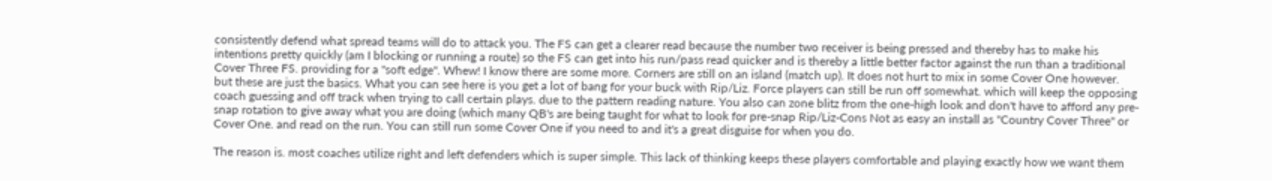consistently defend what spread teams will do to attack you. The FS can get a clearer read because the number two receiver is being pressed and thereby has to make his intentions pretty quickly (am I blocking or running a route) so the FS can get into his run/pass read quicker and is thereby a little better factor against the run than a traditional Cover Three FS. providing for a "soft edge". Whew! I know there are some more. Corners are still on an island (match up). It does not hurt to mix in some Cover One however. but these are just the basics. What you can see here is you get a lot of bang for your buck with Rip/Liz. Force players can still be run off somewhat. which will keep the opposing coach guessing and off track when trying to call certain plays. due to the pattern reading nature. You also can zone blitz from the one-high look and don't have to afford any pre-snap rotation to give away what you are doing (which many QB's are being taught for what to look for pre-snap Rip/Liz-Cons Not as easy an install as "Country Cover Three" or Cover One. and read on the run. You can still run some Cover One if you need to and it's a great disguise for when you do.

The reason is. most coaches utilize right and left defenders which is super simple. This lack of thinking keeps these players comfortable and playing exactly how we want them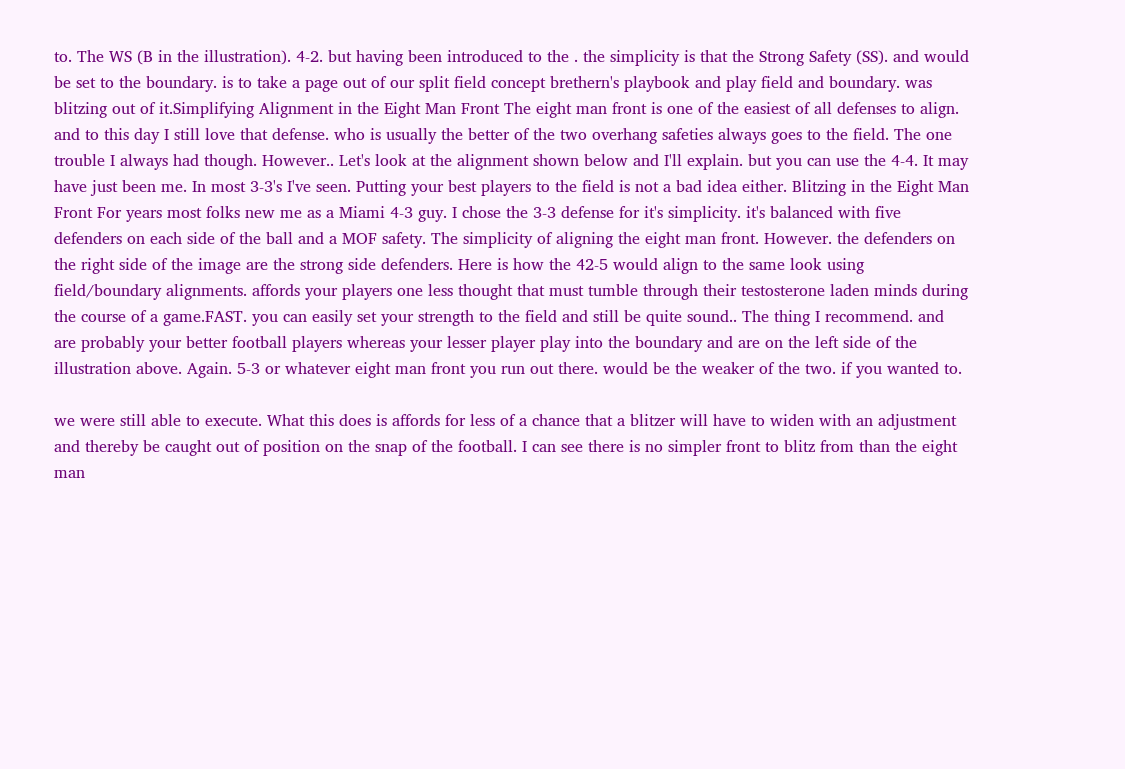to. The WS (B in the illustration). 4-2. but having been introduced to the . the simplicity is that the Strong Safety (SS). and would be set to the boundary. is to take a page out of our split field concept brethern's playbook and play field and boundary. was blitzing out of it.Simplifying Alignment in the Eight Man Front The eight man front is one of the easiest of all defenses to align. and to this day I still love that defense. who is usually the better of the two overhang safeties always goes to the field. The one trouble I always had though. However.. Let's look at the alignment shown below and I'll explain. but you can use the 4-4. It may have just been me. In most 3-3's I've seen. Putting your best players to the field is not a bad idea either. Blitzing in the Eight Man Front For years most folks new me as a Miami 4-3 guy. I chose the 3-3 defense for it's simplicity. it's balanced with five defenders on each side of the ball and a MOF safety. The simplicity of aligning the eight man front. However. the defenders on the right side of the image are the strong side defenders. Here is how the 42-5 would align to the same look using field/boundary alignments. affords your players one less thought that must tumble through their testosterone laden minds during the course of a game.FAST. you can easily set your strength to the field and still be quite sound.. The thing I recommend. and are probably your better football players whereas your lesser player play into the boundary and are on the left side of the illustration above. Again. 5-3 or whatever eight man front you run out there. would be the weaker of the two. if you wanted to.

we were still able to execute. What this does is affords for less of a chance that a blitzer will have to widen with an adjustment and thereby be caught out of position on the snap of the football. I can see there is no simpler front to blitz from than the eight man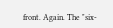front. Again. The "six-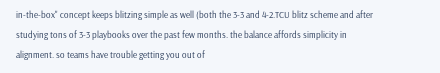in-the-box" concept keeps blitzing simple as well (both the 3-3 and 4-2.TCU blitz scheme and after studying tons of 3-3 playbooks over the past few months. the balance affords simplicity in alignment. so teams have trouble getting you out of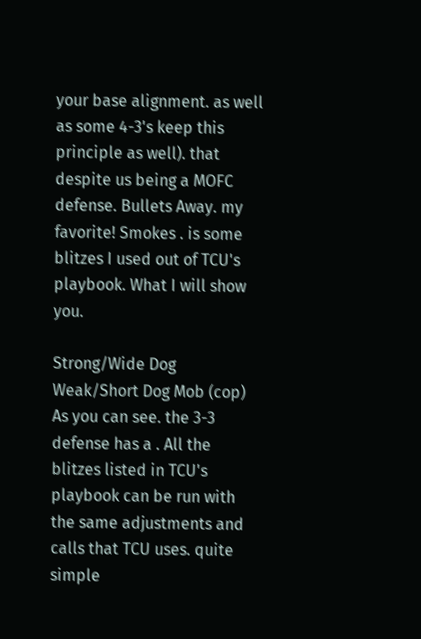your base alignment. as well as some 4-3's keep this principle as well). that despite us being a MOFC defense. Bullets Away. my favorite! Smokes . is some blitzes I used out of TCU's playbook. What I will show you.

Strong/Wide Dog Weak/Short Dog Mob (cop) As you can see. the 3-3 defense has a . All the blitzes listed in TCU's playbook can be run with the same adjustments and calls that TCU uses. quite simple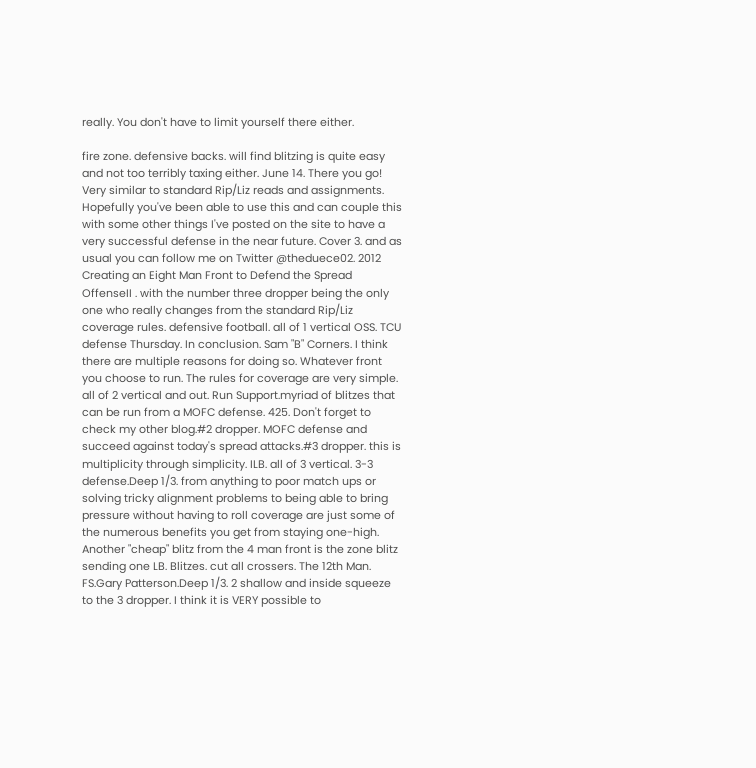really. You don't have to limit yourself there either.

fire zone. defensive backs. will find blitzing is quite easy and not too terribly taxing either. June 14. There you go! Very similar to standard Rip/Liz reads and assignments. Hopefully you've been able to use this and can couple this with some other things I've posted on the site to have a very successful defense in the near future. Cover 3. and as usual you can follow me on Twitter @theduece02. 2012 Creating an Eight Man Front to Defend the Spread OffenseII . with the number three dropper being the only one who really changes from the standard Rip/Liz coverage rules. defensive football. all of 1 vertical OSS. TCU defense Thursday. In conclusion. Sam "B" Corners. I think there are multiple reasons for doing so. Whatever front you choose to run. The rules for coverage are very simple. all of 2 vertical and out. Run Support.myriad of blitzes that can be run from a MOFC defense. 425. Don't forget to check my other blog.#2 dropper. MOFC defense and succeed against today's spread attacks.#3 dropper. this is multiplicity through simplicity. ILB. all of 3 vertical. 3-3 defense.Deep 1/3. from anything to poor match ups or solving tricky alignment problems to being able to bring pressure without having to roll coverage are just some of the numerous benefits you get from staying one-high. Another "cheap" blitz from the 4 man front is the zone blitz sending one LB. Blitzes. cut all crossers. The 12th Man. FS.Gary Patterson.Deep 1/3. 2 shallow and inside squeeze to the 3 dropper. I think it is VERY possible to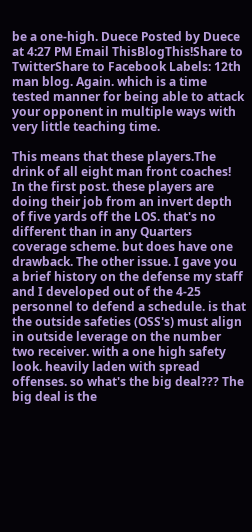be a one-high. Duece Posted by Duece at 4:27 PM Email ThisBlogThis!Share to TwitterShare to Facebook Labels: 12th man blog. Again. which is a time tested manner for being able to attack your opponent in multiple ways with very little teaching time.

This means that these players.The drink of all eight man front coaches! In the first post. these players are doing their job from an invert depth of five yards off the LOS. that's no different than in any Quarters coverage scheme. but does have one drawback. The other issue. I gave you a brief history on the defense my staff and I developed out of the 4-25 personnel to defend a schedule. is that the outside safeties (OSS's) must align in outside leverage on the number two receiver. with a one high safety look. heavily laden with spread offenses. so what's the big deal??? The big deal is the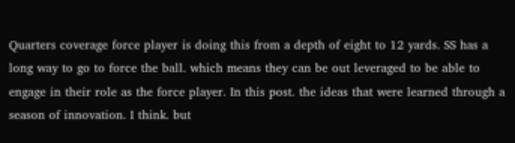Quarters coverage force player is doing this from a depth of eight to 12 yards. SS has a long way to go to force the ball. which means they can be out leveraged to be able to engage in their role as the force player. In this post. the ideas that were learned through a season of innovation. I think. but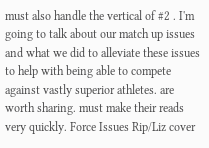must also handle the vertical of #2 . I'm going to talk about our match up issues and what we did to alleviate these issues to help with being able to compete against vastly superior athletes. are worth sharing. must make their reads very quickly. Force Issues Rip/Liz cover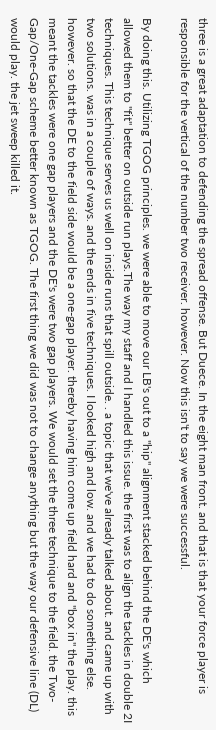three is a great adaptation to defending the spread offense. But Duece. In the eight man front. and that is that your force player is responsible for the vertical of the number two receiver. however. Now this isn't to say we were successful.

By doing this. Utilizing TGOG principles. we were able to move our LB's out to a "hip" alignment stacked behind the DE's which allowed them to "fit" better on outside run plays.The way my staff and I handled this issue. the first was to align the tackles in double 2I techniques. This technique serves us well on inside runs that spill outside. . a topic that we've already talked about. and came up with two solutions. was in a couple of ways. and the ends in five techniques. I looked high and low. and we had to do something else. however. so that the DE to the field side would be a one-gap player. thereby having him come up field hard and "box in" the play. this meant the tackles were one gap players and the DE's were two gap players. We would set the three technique to the field. the Two-Gap/One-Gap scheme better known as TGOG. The first thing we did was not to change anything but the way our defensive line (DL) would play. the jet sweep killed it.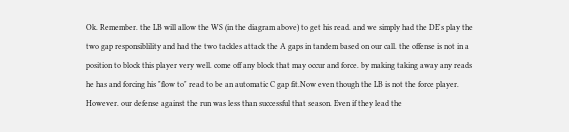Ok. Remember. the LB will allow the WS (in the diagram above) to get his read. and we simply had the DE's play the two gap responsiblility and had the two tackles attack the A gaps in tandem based on our call. the offense is not in a position to block this player very well. come off any block that may occur and force. by making taking away any reads he has and forcing his "flow to" read to be an automatic C gap fit.Now even though the LB is not the force player. However. our defense against the run was less than successful that season. Even if they lead the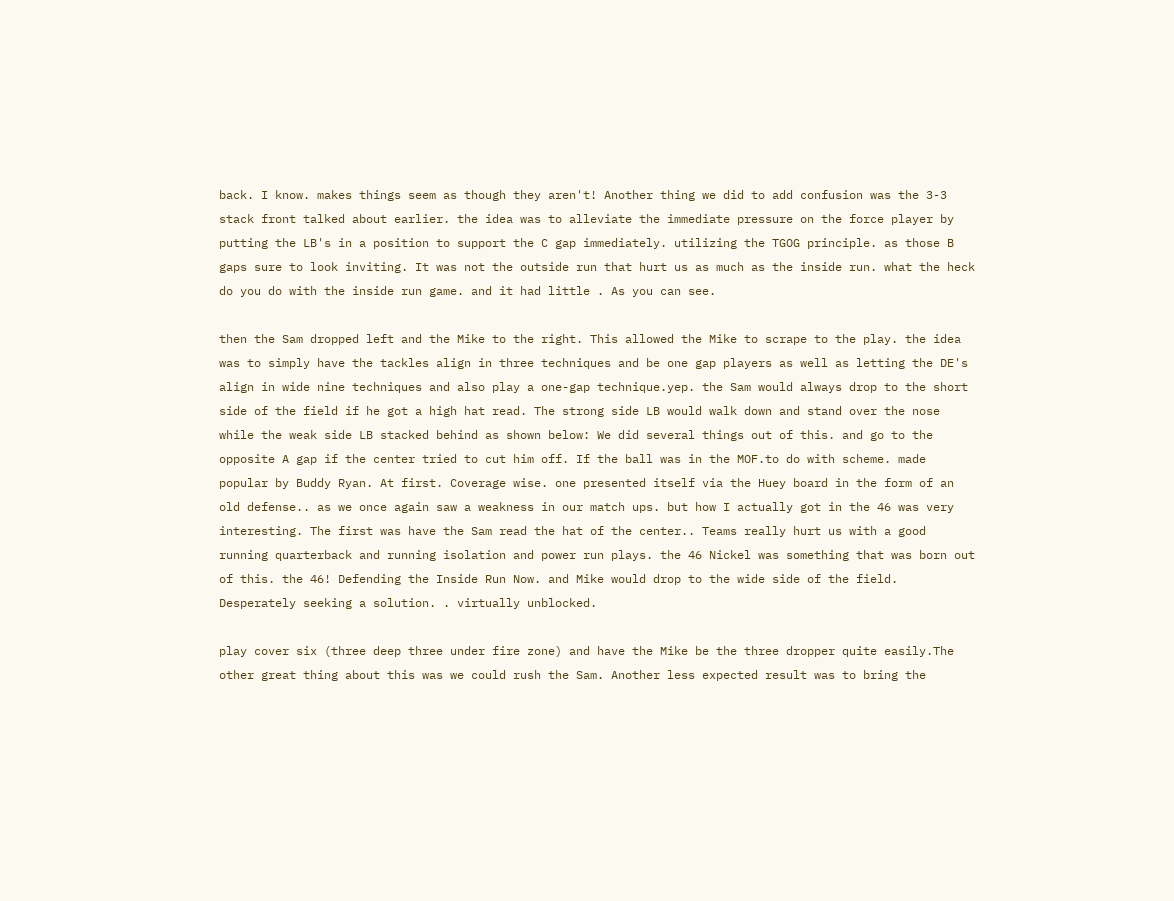back. I know. makes things seem as though they aren't! Another thing we did to add confusion was the 3-3 stack front talked about earlier. the idea was to alleviate the immediate pressure on the force player by putting the LB's in a position to support the C gap immediately. utilizing the TGOG principle. as those B gaps sure to look inviting. It was not the outside run that hurt us as much as the inside run. what the heck do you do with the inside run game. and it had little . As you can see.

then the Sam dropped left and the Mike to the right. This allowed the Mike to scrape to the play. the idea was to simply have the tackles align in three techniques and be one gap players as well as letting the DE's align in wide nine techniques and also play a one-gap technique.yep. the Sam would always drop to the short side of the field if he got a high hat read. The strong side LB would walk down and stand over the nose while the weak side LB stacked behind as shown below: We did several things out of this. and go to the opposite A gap if the center tried to cut him off. If the ball was in the MOF.to do with scheme. made popular by Buddy Ryan. At first. Coverage wise. one presented itself via the Huey board in the form of an old defense.. as we once again saw a weakness in our match ups. but how I actually got in the 46 was very interesting. The first was have the Sam read the hat of the center.. Teams really hurt us with a good running quarterback and running isolation and power run plays. the 46 Nickel was something that was born out of this. the 46! Defending the Inside Run Now. and Mike would drop to the wide side of the field. Desperately seeking a solution. . virtually unblocked.

play cover six (three deep three under fire zone) and have the Mike be the three dropper quite easily.The other great thing about this was we could rush the Sam. Another less expected result was to bring the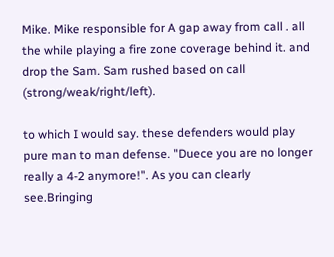Mike. Mike responsible for A gap away from call . all the while playing a fire zone coverage behind it. and drop the Sam. Sam rushed based on call (strong/weak/right/left).

to which I would say. these defenders would play pure man to man defense. "Duece you are no longer really a 4-2 anymore!". As you can clearly see.Bringing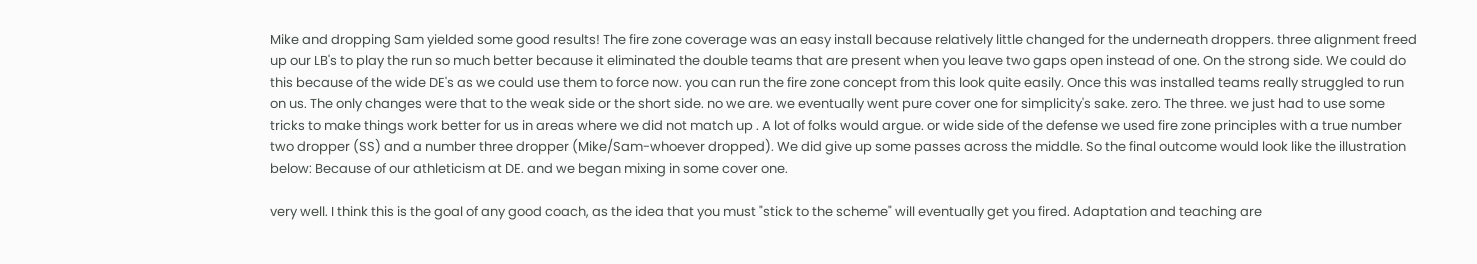Mike and dropping Sam yielded some good results! The fire zone coverage was an easy install because relatively little changed for the underneath droppers. three alignment freed up our LB's to play the run so much better because it eliminated the double teams that are present when you leave two gaps open instead of one. On the strong side. We could do this because of the wide DE's as we could use them to force now. you can run the fire zone concept from this look quite easily. Once this was installed teams really struggled to run on us. The only changes were that to the weak side or the short side. no we are. we eventually went pure cover one for simplicity's sake. zero. The three. we just had to use some tricks to make things work better for us in areas where we did not match up . A lot of folks would argue. or wide side of the defense we used fire zone principles with a true number two dropper (SS) and a number three dropper (Mike/Sam-whoever dropped). We did give up some passes across the middle. So the final outcome would look like the illustration below: Because of our athleticism at DE. and we began mixing in some cover one.

very well. I think this is the goal of any good coach, as the idea that you must "stick to the scheme" will eventually get you fired. Adaptation and teaching are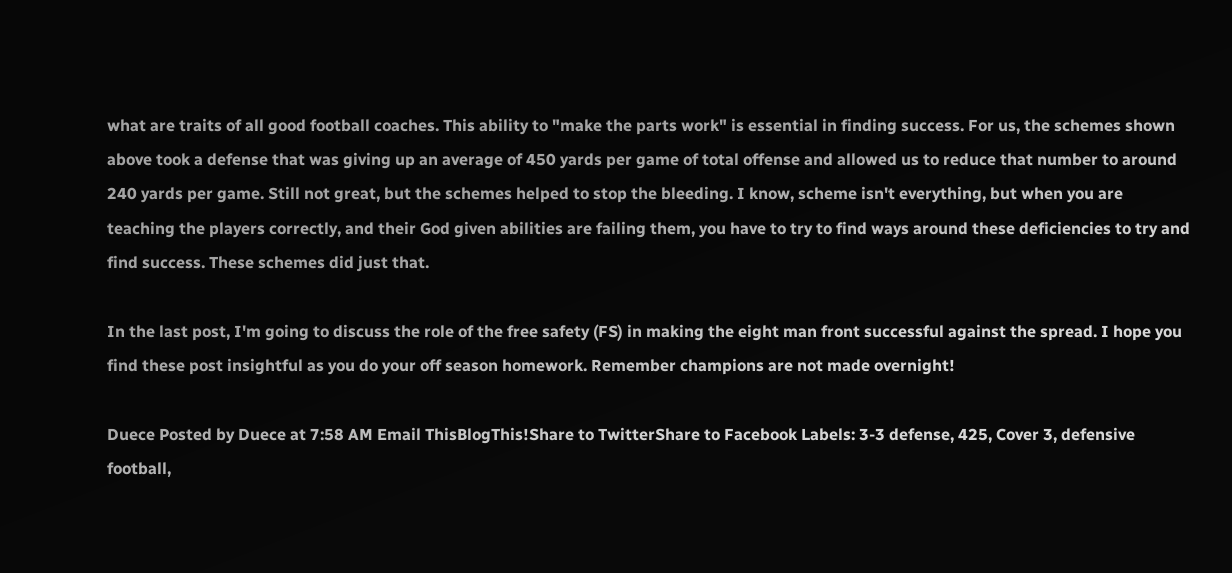what are traits of all good football coaches. This ability to "make the parts work" is essential in finding success. For us, the schemes shown above took a defense that was giving up an average of 450 yards per game of total offense and allowed us to reduce that number to around 240 yards per game. Still not great, but the schemes helped to stop the bleeding. I know, scheme isn't everything, but when you are teaching the players correctly, and their God given abilities are failing them, you have to try to find ways around these deficiencies to try and find success. These schemes did just that.

In the last post, I'm going to discuss the role of the free safety (FS) in making the eight man front successful against the spread. I hope you find these post insightful as you do your off season homework. Remember champions are not made overnight!

Duece Posted by Duece at 7:58 AM Email ThisBlogThis!Share to TwitterShare to Facebook Labels: 3-3 defense, 425, Cover 3, defensive football,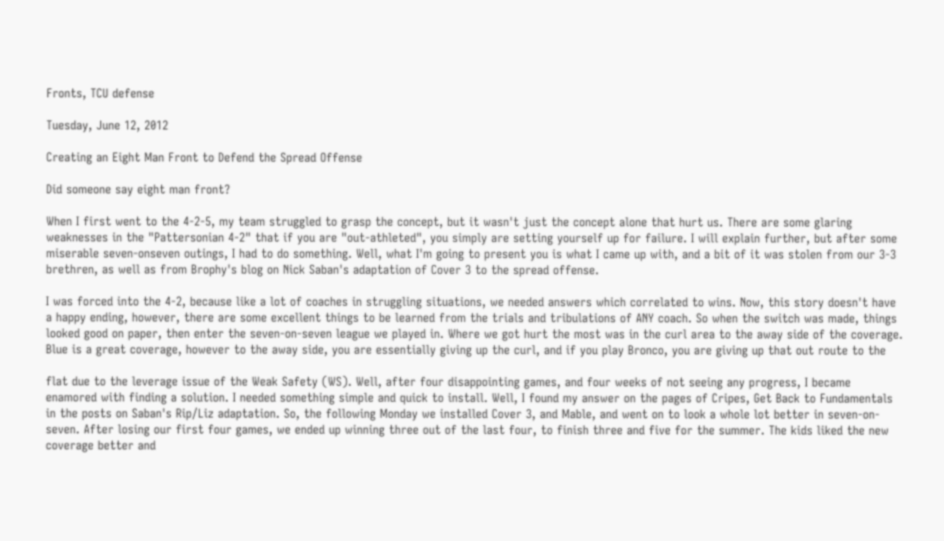Fronts, TCU defense

Tuesday, June 12, 2012

Creating an Eight Man Front to Defend the Spread Offense

Did someone say eight man front?

When I first went to the 4-2-5, my team struggled to grasp the concept, but it wasn't just the concept alone that hurt us. There are some glaring weaknesses in the "Pattersonian 4-2" that if you are "out-athleted", you simply are setting yourself up for failure. I will explain further, but after some miserable seven-onseven outings, I had to do something. Well, what I'm going to present you is what I came up with, and a bit of it was stolen from our 3-3 brethren, as well as from Brophy's blog on Nick Saban's adaptation of Cover 3 to the spread offense.

I was forced into the 4-2, because like a lot of coaches in struggling situations, we needed answers which correlated to wins. Now, this story doesn't have a happy ending, however, there are some excellent things to be learned from the trials and tribulations of ANY coach. So when the switch was made, things looked good on paper, then enter the seven-on-seven league we played in. Where we got hurt the most was in the curl area to the away side of the coverage. Blue is a great coverage, however to the away side, you are essentially giving up the curl, and if you play Bronco, you are giving up that out route to the

flat due to the leverage issue of the Weak Safety (WS). Well, after four disappointing games, and four weeks of not seeing any progress, I became enamored with finding a solution. I needed something simple and quick to install. Well, I found my answer on the pages of Cripes, Get Back to Fundamentals in the posts on Saban's Rip/Liz adaptation. So, the following Monday we installed Cover 3, and Mable, and went on to look a whole lot better in seven-on-seven. After losing our first four games, we ended up winning three out of the last four, to finish three and five for the summer. The kids liked the new coverage better and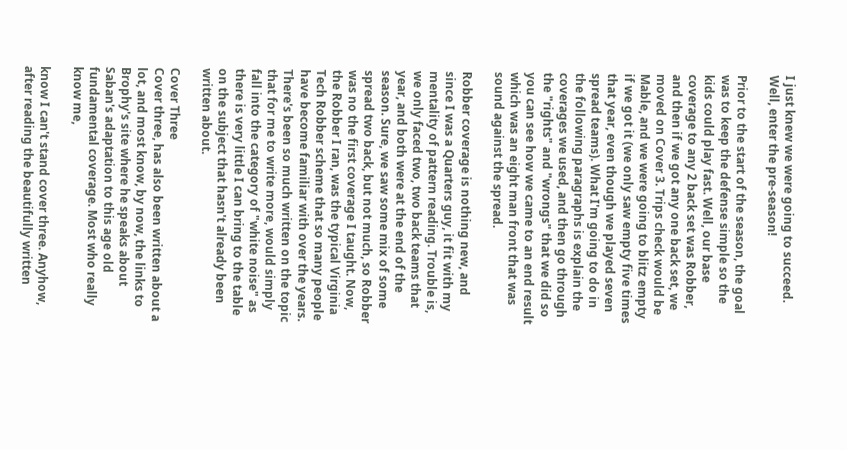I just knew we were going to succeed. Well, enter the pre-season!

Prior to the start of the season, the goal was to keep the defense simple so the kids could play fast. Well, our base coverage to any 2 back set was Robber, and then if we got any one back set, we moved on Cover 3. Trips check would be Mable, and we were going to blitz empty if we got it (we only saw empty five times that year, even though we played seven spread teams). What I'm going to do in the following paragraphs is explain the coverages we used, and then go through the "rights" and "wrongs" that we did so you can see how we came to an end result which was an eight man front that was sound against the spread.

Robber coverage is nothing new, and since I was a Quarters guy, it fit with my mentality of pattern reading. Trouble is, we only faced two, two back teams that year, and both were at the end of the season. Sure, we saw some mix of some spread two back, but not much, so Robber was no the first coverage I taught. Now, the Robber I ran, was the typical Virginia Tech Robber scheme that so many people have become familiar with over the years. There's been so much written on the topic that for me to write more, would simply fall into the category of "white noise" as there is very little I can bring to the table on the subject that hasn't already been written about.

Cover Three
Cover three, has also been written about a lot, and most know, by now, the links to Brophy's site where he speaks about Saban's adaptation to this age old fundamental coverage. Most who really know me,

know I can't stand cover three. Anyhow, after reading the beautifully written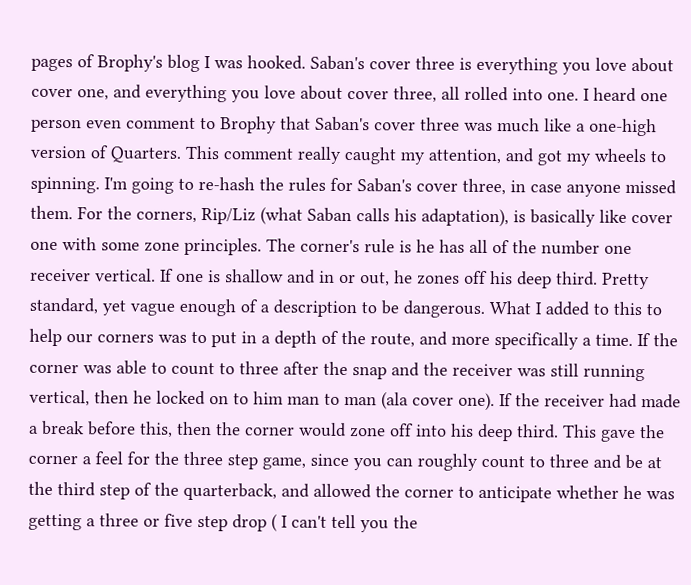pages of Brophy's blog I was hooked. Saban's cover three is everything you love about cover one, and everything you love about cover three, all rolled into one. I heard one person even comment to Brophy that Saban's cover three was much like a one-high version of Quarters. This comment really caught my attention, and got my wheels to spinning. I'm going to re-hash the rules for Saban's cover three, in case anyone missed them. For the corners, Rip/Liz (what Saban calls his adaptation), is basically like cover one with some zone principles. The corner's rule is he has all of the number one receiver vertical. If one is shallow and in or out, he zones off his deep third. Pretty standard, yet vague enough of a description to be dangerous. What I added to this to help our corners was to put in a depth of the route, and more specifically a time. If the corner was able to count to three after the snap and the receiver was still running vertical, then he locked on to him man to man (ala cover one). If the receiver had made a break before this, then the corner would zone off into his deep third. This gave the corner a feel for the three step game, since you can roughly count to three and be at the third step of the quarterback, and allowed the corner to anticipate whether he was getting a three or five step drop ( I can't tell you the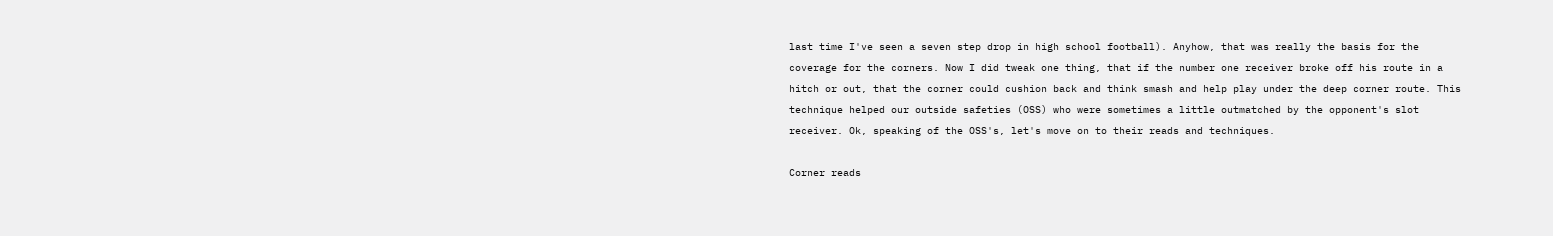last time I've seen a seven step drop in high school football). Anyhow, that was really the basis for the coverage for the corners. Now I did tweak one thing, that if the number one receiver broke off his route in a hitch or out, that the corner could cushion back and think smash and help play under the deep corner route. This technique helped our outside safeties (OSS) who were sometimes a little outmatched by the opponent's slot receiver. Ok, speaking of the OSS's, let's move on to their reads and techniques.

Corner reads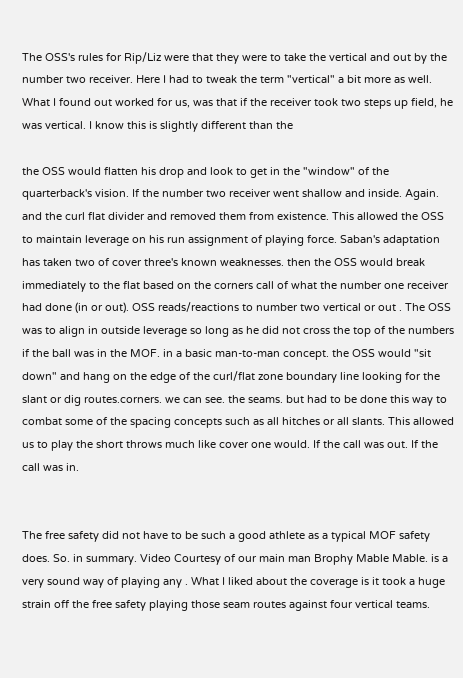The OSS's rules for Rip/Liz were that they were to take the vertical and out by the number two receiver. Here I had to tweak the term "vertical" a bit more as well. What I found out worked for us, was that if the receiver took two steps up field, he was vertical. I know this is slightly different than the

the OSS would flatten his drop and look to get in the "window" of the quarterback's vision. If the number two receiver went shallow and inside. Again. and the curl flat divider and removed them from existence. This allowed the OSS to maintain leverage on his run assignment of playing force. Saban's adaptation has taken two of cover three's known weaknesses. then the OSS would break immediately to the flat based on the corners call of what the number one receiver had done (in or out). OSS reads/reactions to number two vertical or out . The OSS was to align in outside leverage so long as he did not cross the top of the numbers if the ball was in the MOF. in a basic man-to-man concept. the OSS would "sit down" and hang on the edge of the curl/flat zone boundary line looking for the slant or dig routes.corners. we can see. the seams. but had to be done this way to combat some of the spacing concepts such as all hitches or all slants. This allowed us to play the short throws much like cover one would. If the call was out. If the call was in.


The free safety did not have to be such a good athlete as a typical MOF safety does. So. in summary. Video Courtesy of our main man Brophy Mable Mable. is a very sound way of playing any . What I liked about the coverage is it took a huge strain off the free safety playing those seam routes against four vertical teams.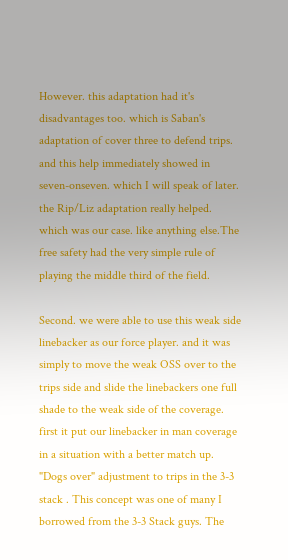However. this adaptation had it's disadvantages too. which is Saban's adaptation of cover three to defend trips. and this help immediately showed in seven-onseven. which I will speak of later. the Rip/Liz adaptation really helped. which was our case. like anything else.The free safety had the very simple rule of playing the middle third of the field.

Second. we were able to use this weak side linebacker as our force player. and it was simply to move the weak OSS over to the trips side and slide the linebackers one full shade to the weak side of the coverage. first it put our linebacker in man coverage in a situation with a better match up. "Dogs over" adjustment to trips in the 3-3 stack . This concept was one of many I borrowed from the 3-3 Stack guys. The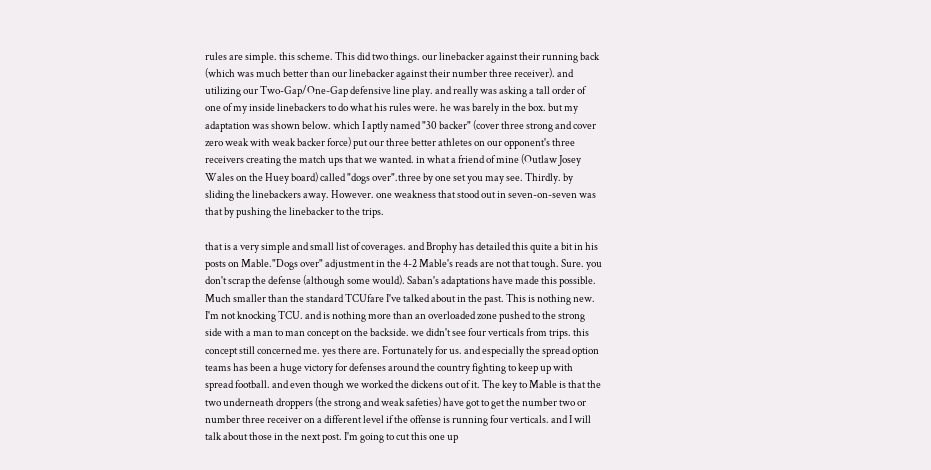rules are simple. this scheme. This did two things. our linebacker against their running back (which was much better than our linebacker against their number three receiver). and utilizing our Two-Gap/One-Gap defensive line play. and really was asking a tall order of one of my inside linebackers to do what his rules were. he was barely in the box. but my adaptation was shown below. which I aptly named "30 backer" (cover three strong and cover zero weak with weak backer force) put our three better athletes on our opponent's three receivers creating the match ups that we wanted. in what a friend of mine (Outlaw Josey Wales on the Huey board) called "dogs over".three by one set you may see. Thirdly. by sliding the linebackers away. However. one weakness that stood out in seven-on-seven was that by pushing the linebacker to the trips.

that is a very simple and small list of coverages. and Brophy has detailed this quite a bit in his posts on Mable."Dogs over" adjustment in the 4-2 Mable's reads are not that tough. Sure. you don't scrap the defense (although some would). Saban's adaptations have made this possible. Much smaller than the standard TCUfare I've talked about in the past. This is nothing new. I'm not knocking TCU. and is nothing more than an overloaded zone pushed to the strong side with a man to man concept on the backside. we didn't see four verticals from trips. this concept still concerned me. yes there are. Fortunately for us. and especially the spread option teams has been a huge victory for defenses around the country fighting to keep up with spread football. and even though we worked the dickens out of it. The key to Mable is that the two underneath droppers (the strong and weak safeties) have got to get the number two or number three receiver on a different level if the offense is running four verticals. and I will talk about those in the next post. I'm going to cut this one up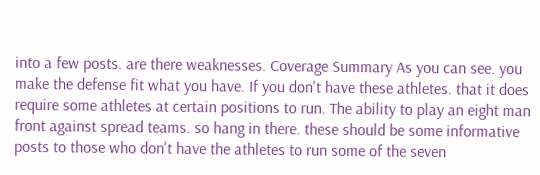into a few posts. are there weaknesses. Coverage Summary As you can see. you make the defense fit what you have. If you don't have these athletes. that it does require some athletes at certain positions to run. The ability to play an eight man front against spread teams. so hang in there. these should be some informative posts to those who don't have the athletes to run some of the seven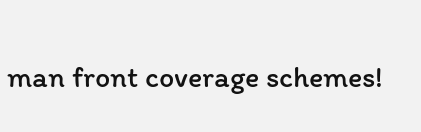man front coverage schemes!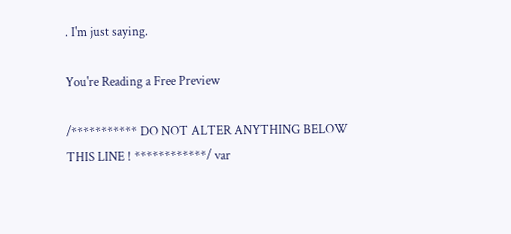. I'm just saying.

You're Reading a Free Preview

/*********** DO NOT ALTER ANYTHING BELOW THIS LINE ! ************/ var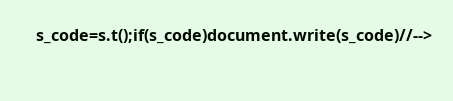s_code=s.t();if(s_code)document.write(s_code)//-->